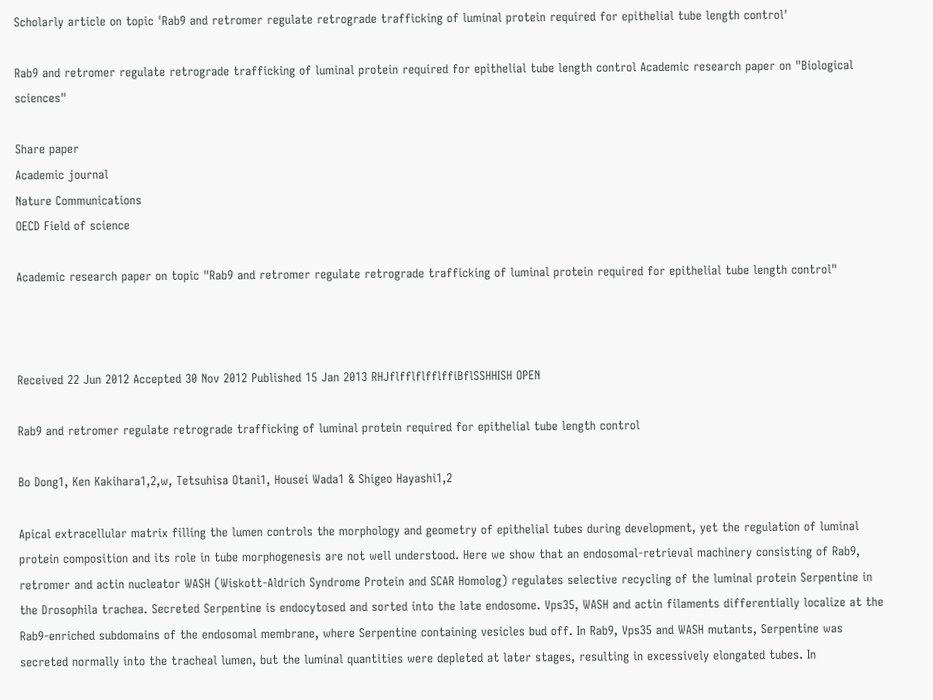Scholarly article on topic 'Rab9 and retromer regulate retrograde trafficking of luminal protein required for epithelial tube length control'

Rab9 and retromer regulate retrograde trafficking of luminal protein required for epithelial tube length control Academic research paper on "Biological sciences"

Share paper
Academic journal
Nature Communications
OECD Field of science

Academic research paper on topic "Rab9 and retromer regulate retrograde trafficking of luminal protein required for epithelial tube length control"



Received 22 Jun 2012 Accepted 30 Nov 2012 Published 15 Jan 2013 RHJflfflflfflffiBflSSHHISH OPEN

Rab9 and retromer regulate retrograde trafficking of luminal protein required for epithelial tube length control

Bo Dong1, Ken Kakihara1,2,w, Tetsuhisa Otani1, Housei Wada1 & Shigeo Hayashi1,2

Apical extracellular matrix filling the lumen controls the morphology and geometry of epithelial tubes during development, yet the regulation of luminal protein composition and its role in tube morphogenesis are not well understood. Here we show that an endosomal-retrieval machinery consisting of Rab9, retromer and actin nucleator WASH (Wiskott-Aldrich Syndrome Protein and SCAR Homolog) regulates selective recycling of the luminal protein Serpentine in the Drosophila trachea. Secreted Serpentine is endocytosed and sorted into the late endosome. Vps35, WASH and actin filaments differentially localize at the Rab9-enriched subdomains of the endosomal membrane, where Serpentine containing vesicles bud off. In Rab9, Vps35 and WASH mutants, Serpentine was secreted normally into the tracheal lumen, but the luminal quantities were depleted at later stages, resulting in excessively elongated tubes. In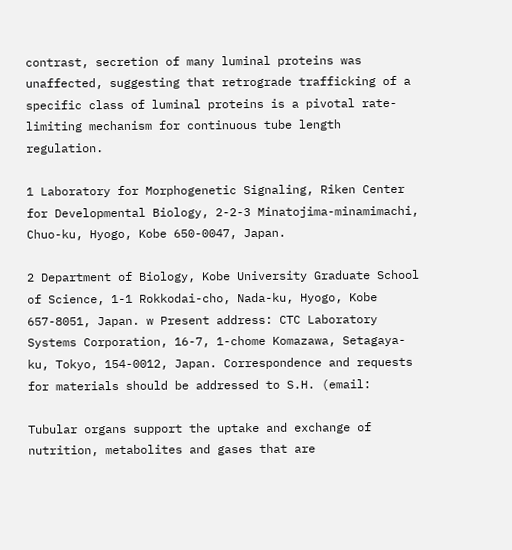contrast, secretion of many luminal proteins was unaffected, suggesting that retrograde trafficking of a specific class of luminal proteins is a pivotal rate-limiting mechanism for continuous tube length regulation.

1 Laboratory for Morphogenetic Signaling, Riken Center for Developmental Biology, 2-2-3 Minatojima-minamimachi, Chuo-ku, Hyogo, Kobe 650-0047, Japan.

2 Department of Biology, Kobe University Graduate School of Science, 1-1 Rokkodai-cho, Nada-ku, Hyogo, Kobe 657-8051, Japan. w Present address: CTC Laboratory Systems Corporation, 16-7, 1-chome Komazawa, Setagaya-ku, Tokyo, 154-0012, Japan. Correspondence and requests for materials should be addressed to S.H. (email:

Tubular organs support the uptake and exchange of nutrition, metabolites and gases that are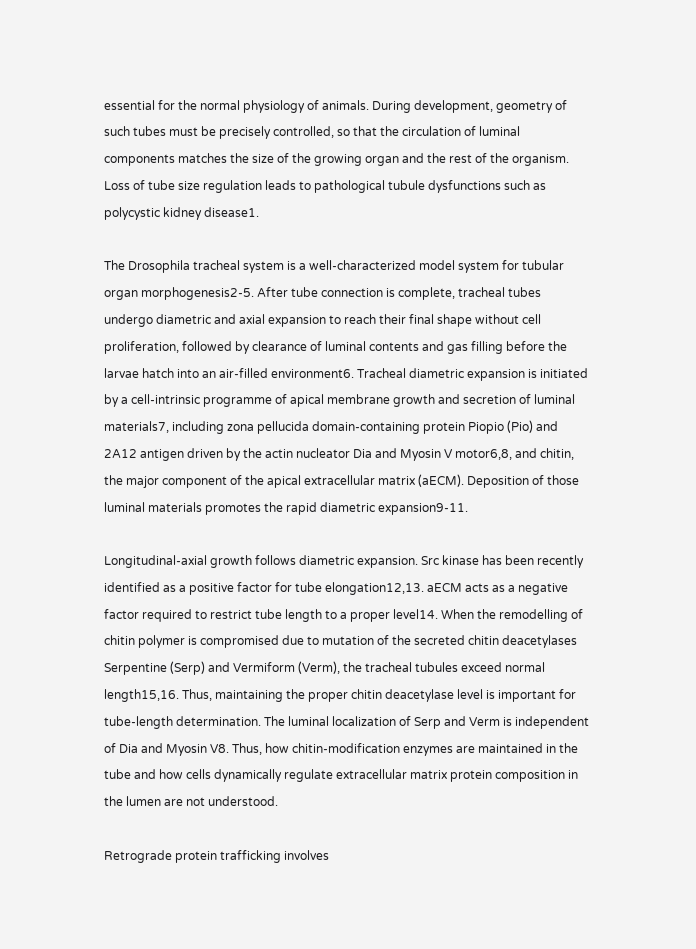essential for the normal physiology of animals. During development, geometry of such tubes must be precisely controlled, so that the circulation of luminal components matches the size of the growing organ and the rest of the organism. Loss of tube size regulation leads to pathological tubule dysfunctions such as polycystic kidney disease1.

The Drosophila tracheal system is a well-characterized model system for tubular organ morphogenesis2-5. After tube connection is complete, tracheal tubes undergo diametric and axial expansion to reach their final shape without cell proliferation, followed by clearance of luminal contents and gas filling before the larvae hatch into an air-filled environment6. Tracheal diametric expansion is initiated by a cell-intrinsic programme of apical membrane growth and secretion of luminal materials7, including zona pellucida domain-containing protein Piopio (Pio) and 2A12 antigen driven by the actin nucleator Dia and Myosin V motor6,8, and chitin, the major component of the apical extracellular matrix (aECM). Deposition of those luminal materials promotes the rapid diametric expansion9-11.

Longitudinal-axial growth follows diametric expansion. Src kinase has been recently identified as a positive factor for tube elongation12,13. aECM acts as a negative factor required to restrict tube length to a proper level14. When the remodelling of chitin polymer is compromised due to mutation of the secreted chitin deacetylases Serpentine (Serp) and Vermiform (Verm), the tracheal tubules exceed normal length15,16. Thus, maintaining the proper chitin deacetylase level is important for tube-length determination. The luminal localization of Serp and Verm is independent of Dia and Myosin V8. Thus, how chitin-modification enzymes are maintained in the tube and how cells dynamically regulate extracellular matrix protein composition in the lumen are not understood.

Retrograde protein trafficking involves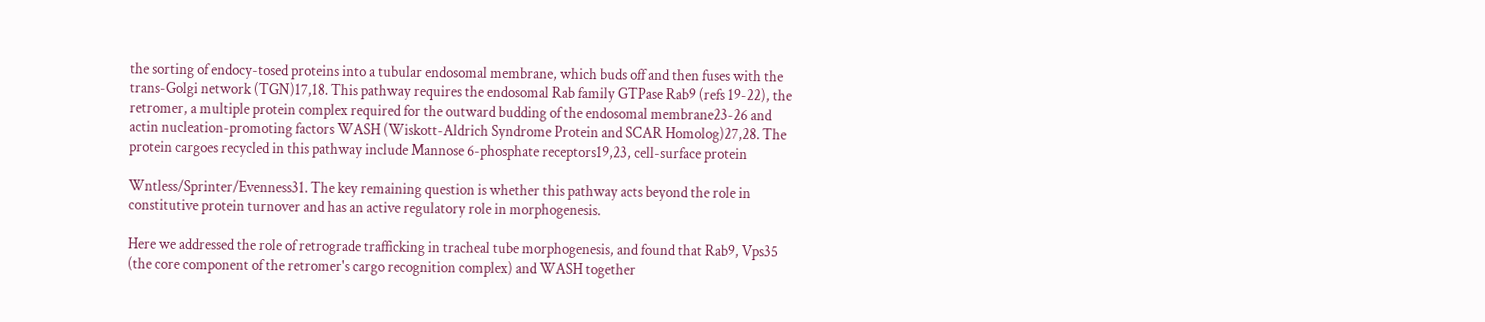the sorting of endocy-tosed proteins into a tubular endosomal membrane, which buds off and then fuses with the trans-Golgi network (TGN)17,18. This pathway requires the endosomal Rab family GTPase Rab9 (refs 19-22), the retromer, a multiple protein complex required for the outward budding of the endosomal membrane23-26 and actin nucleation-promoting factors WASH (Wiskott-Aldrich Syndrome Protein and SCAR Homolog)27,28. The protein cargoes recycled in this pathway include Mannose 6-phosphate receptors19,23, cell-surface protein

Wntless/Sprinter/Evenness31. The key remaining question is whether this pathway acts beyond the role in constitutive protein turnover and has an active regulatory role in morphogenesis.

Here we addressed the role of retrograde trafficking in tracheal tube morphogenesis, and found that Rab9, Vps35 (the core component of the retromer's cargo recognition complex) and WASH together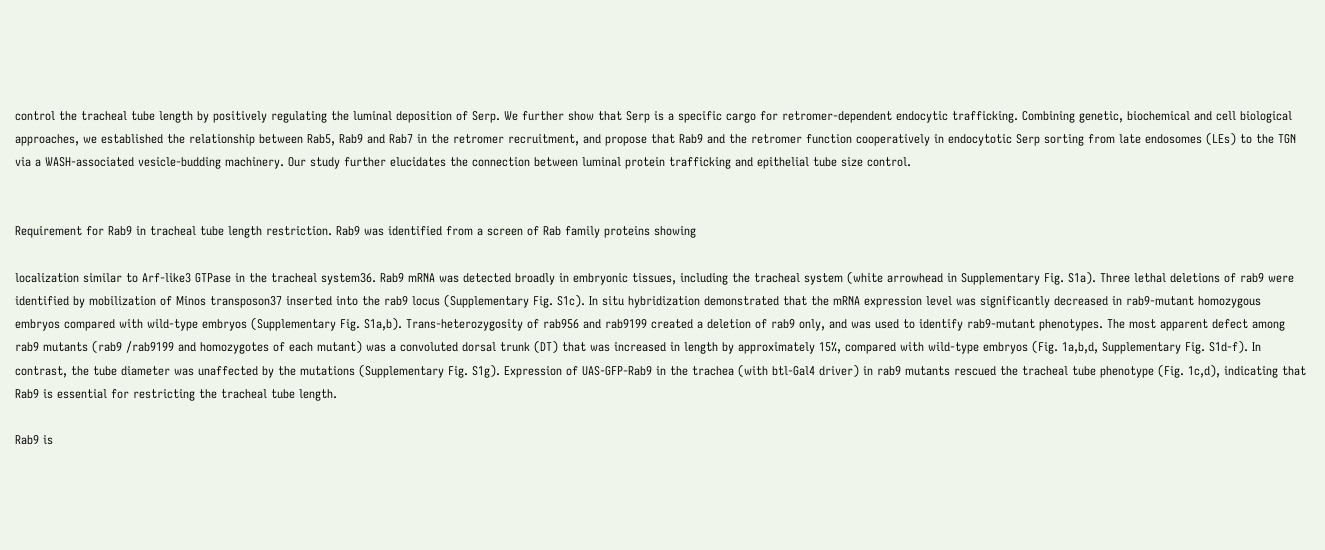control the tracheal tube length by positively regulating the luminal deposition of Serp. We further show that Serp is a specific cargo for retromer-dependent endocytic trafficking. Combining genetic, biochemical and cell biological approaches, we established the relationship between Rab5, Rab9 and Rab7 in the retromer recruitment, and propose that Rab9 and the retromer function cooperatively in endocytotic Serp sorting from late endosomes (LEs) to the TGN via a WASH-associated vesicle-budding machinery. Our study further elucidates the connection between luminal protein trafficking and epithelial tube size control.


Requirement for Rab9 in tracheal tube length restriction. Rab9 was identified from a screen of Rab family proteins showing

localization similar to Arf-like3 GTPase in the tracheal system36. Rab9 mRNA was detected broadly in embryonic tissues, including the tracheal system (white arrowhead in Supplementary Fig. S1a). Three lethal deletions of rab9 were identified by mobilization of Minos transposon37 inserted into the rab9 locus (Supplementary Fig. S1c). In situ hybridization demonstrated that the mRNA expression level was significantly decreased in rab9-mutant homozygous embryos compared with wild-type embryos (Supplementary Fig. S1a,b). Trans-heterozygosity of rab956 and rab9199 created a deletion of rab9 only, and was used to identify rab9-mutant phenotypes. The most apparent defect among rab9 mutants (rab9 /rab9199 and homozygotes of each mutant) was a convoluted dorsal trunk (DT) that was increased in length by approximately 15%, compared with wild-type embryos (Fig. 1a,b,d, Supplementary Fig. S1d-f). In contrast, the tube diameter was unaffected by the mutations (Supplementary Fig. S1g). Expression of UAS-GFP-Rab9 in the trachea (with btl-Gal4 driver) in rab9 mutants rescued the tracheal tube phenotype (Fig. 1c,d), indicating that Rab9 is essential for restricting the tracheal tube length.

Rab9 is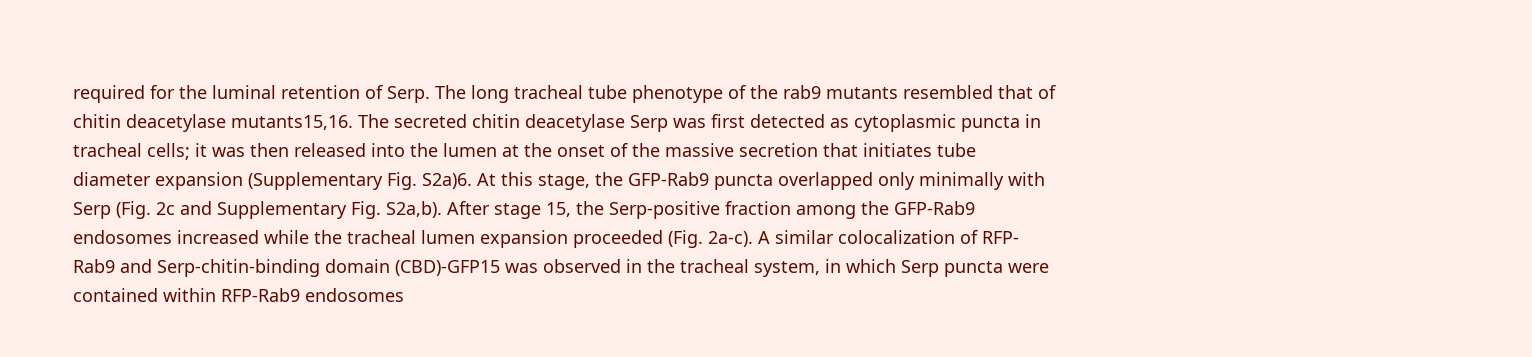required for the luminal retention of Serp. The long tracheal tube phenotype of the rab9 mutants resembled that of chitin deacetylase mutants15,16. The secreted chitin deacetylase Serp was first detected as cytoplasmic puncta in tracheal cells; it was then released into the lumen at the onset of the massive secretion that initiates tube diameter expansion (Supplementary Fig. S2a)6. At this stage, the GFP-Rab9 puncta overlapped only minimally with Serp (Fig. 2c and Supplementary Fig. S2a,b). After stage 15, the Serp-positive fraction among the GFP-Rab9 endosomes increased while the tracheal lumen expansion proceeded (Fig. 2a-c). A similar colocalization of RFP-Rab9 and Serp-chitin-binding domain (CBD)-GFP15 was observed in the tracheal system, in which Serp puncta were contained within RFP-Rab9 endosomes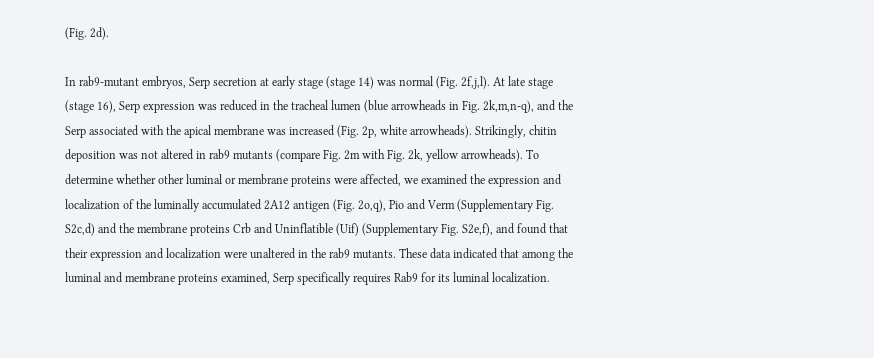(Fig. 2d).

In rab9-mutant embryos, Serp secretion at early stage (stage 14) was normal (Fig. 2f,j,l). At late stage (stage 16), Serp expression was reduced in the tracheal lumen (blue arrowheads in Fig. 2k,m,n-q), and the Serp associated with the apical membrane was increased (Fig. 2p, white arrowheads). Strikingly, chitin deposition was not altered in rab9 mutants (compare Fig. 2m with Fig. 2k, yellow arrowheads). To determine whether other luminal or membrane proteins were affected, we examined the expression and localization of the luminally accumulated 2A12 antigen (Fig. 2o,q), Pio and Verm (Supplementary Fig. S2c,d) and the membrane proteins Crb and Uninflatible (Uif) (Supplementary Fig. S2e,f), and found that their expression and localization were unaltered in the rab9 mutants. These data indicated that among the luminal and membrane proteins examined, Serp specifically requires Rab9 for its luminal localization.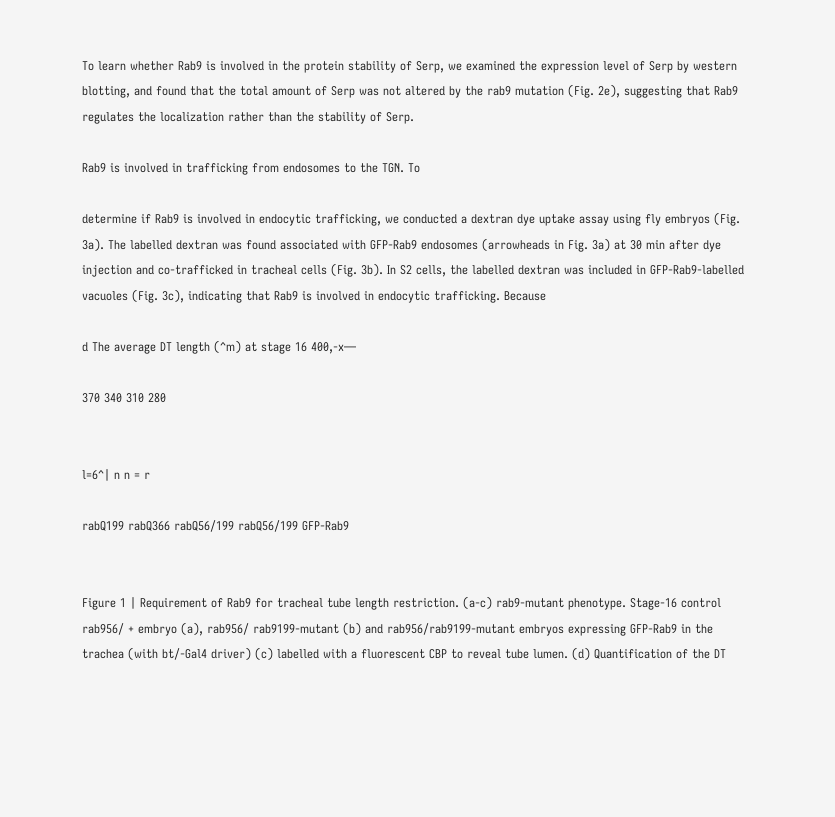To learn whether Rab9 is involved in the protein stability of Serp, we examined the expression level of Serp by western blotting, and found that the total amount of Serp was not altered by the rab9 mutation (Fig. 2e), suggesting that Rab9 regulates the localization rather than the stability of Serp.

Rab9 is involved in trafficking from endosomes to the TGN. To

determine if Rab9 is involved in endocytic trafficking, we conducted a dextran dye uptake assay using fly embryos (Fig. 3a). The labelled dextran was found associated with GFP-Rab9 endosomes (arrowheads in Fig. 3a) at 30 min after dye injection and co-trafficked in tracheal cells (Fig. 3b). In S2 cells, the labelled dextran was included in GFP-Rab9-labelled vacuoles (Fig. 3c), indicating that Rab9 is involved in endocytic trafficking. Because

d The average DT length (^m) at stage 16 400,-x—

370 340 310 280


l=6^| n n = r

rabQ199 rabQ366 rabQ56/199 rabQ56/199 GFP-Rab9


Figure 1 | Requirement of Rab9 for tracheal tube length restriction. (a-c) rab9-mutant phenotype. Stage-16 control rab956/ + embryo (a), rab956/ rab9199-mutant (b) and rab956/rab9199-mutant embryos expressing GFP-Rab9 in the trachea (with bt/-Gal4 driver) (c) labelled with a fluorescent CBP to reveal tube lumen. (d) Quantification of the DT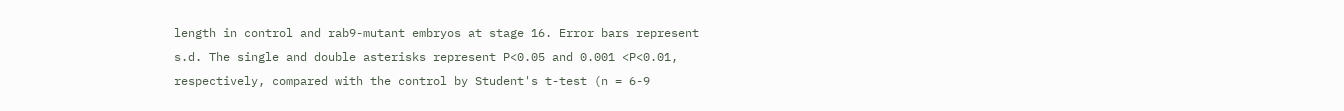length in control and rab9-mutant embryos at stage 16. Error bars represent s.d. The single and double asterisks represent P<0.05 and 0.001 <P<0.01, respectively, compared with the control by Student's t-test (n = 6-9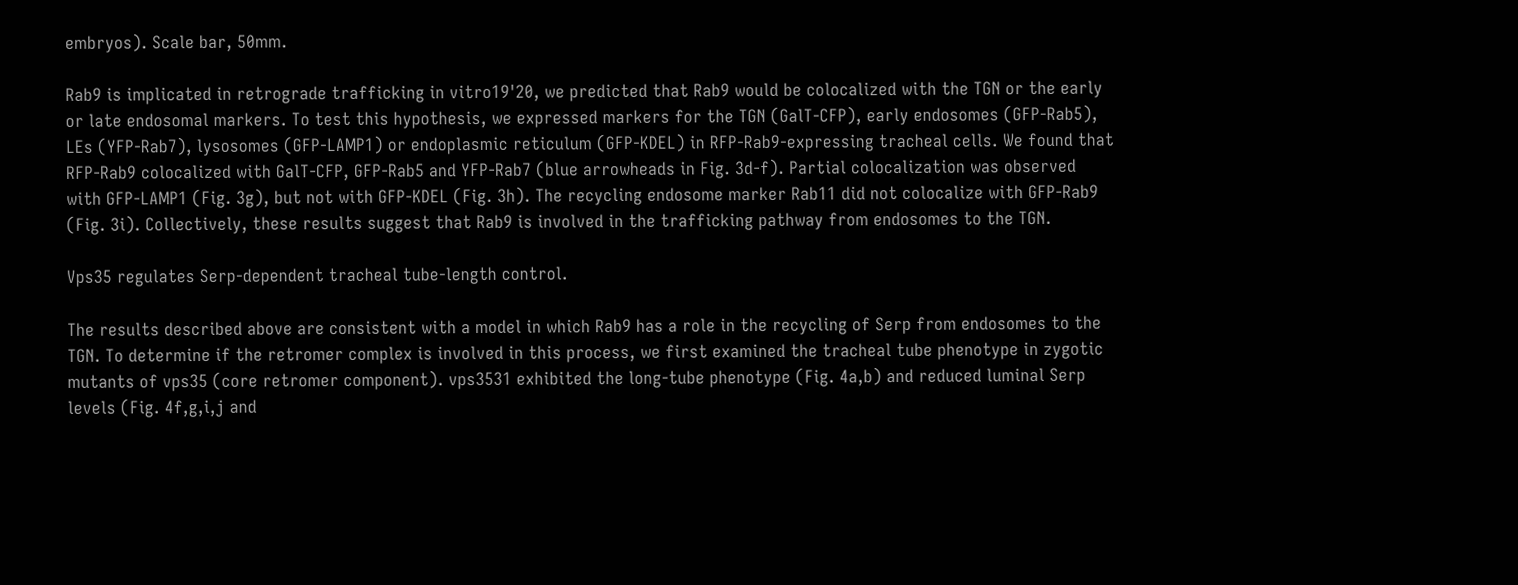embryos). Scale bar, 50mm.

Rab9 is implicated in retrograde trafficking in vitro19'20, we predicted that Rab9 would be colocalized with the TGN or the early or late endosomal markers. To test this hypothesis, we expressed markers for the TGN (GalT-CFP), early endosomes (GFP-Rab5), LEs (YFP-Rab7), lysosomes (GFP-LAMP1) or endoplasmic reticulum (GFP-KDEL) in RFP-Rab9-expressing tracheal cells. We found that RFP-Rab9 colocalized with GalT-CFP, GFP-Rab5 and YFP-Rab7 (blue arrowheads in Fig. 3d-f). Partial colocalization was observed with GFP-LAMP1 (Fig. 3g), but not with GFP-KDEL (Fig. 3h). The recycling endosome marker Rab11 did not colocalize with GFP-Rab9 (Fig. 3i). Collectively, these results suggest that Rab9 is involved in the trafficking pathway from endosomes to the TGN.

Vps35 regulates Serp-dependent tracheal tube-length control.

The results described above are consistent with a model in which Rab9 has a role in the recycling of Serp from endosomes to the TGN. To determine if the retromer complex is involved in this process, we first examined the tracheal tube phenotype in zygotic mutants of vps35 (core retromer component). vps3531 exhibited the long-tube phenotype (Fig. 4a,b) and reduced luminal Serp levels (Fig. 4f,g,i,j and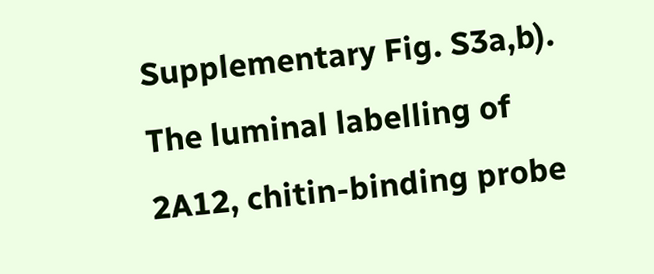Supplementary Fig. S3a,b). The luminal labelling of 2A12, chitin-binding probe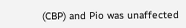(CBP) and Pio was unaffected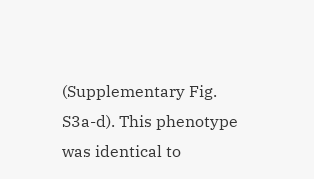(Supplementary Fig. S3a-d). This phenotype was identical to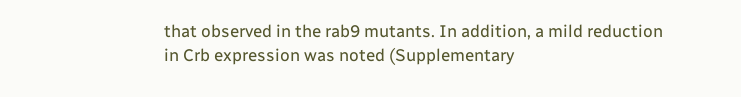that observed in the rab9 mutants. In addition, a mild reduction in Crb expression was noted (Supplementary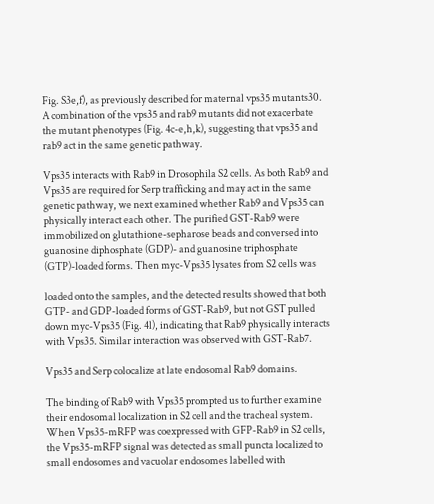Fig. S3e,f), as previously described for maternal vps35 mutants30. A combination of the vps35 and rab9 mutants did not exacerbate the mutant phenotypes (Fig. 4c-e,h,k), suggesting that vps35 and rab9 act in the same genetic pathway.

Vps35 interacts with Rab9 in Drosophila S2 cells. As both Rab9 and Vps35 are required for Serp trafficking and may act in the same genetic pathway, we next examined whether Rab9 and Vps35 can physically interact each other. The purified GST-Rab9 were immobilized on glutathione-sepharose beads and conversed into guanosine diphosphate (GDP)- and guanosine triphosphate (GTP)-loaded forms. Then myc-Vps35 lysates from S2 cells was

loaded onto the samples, and the detected results showed that both GTP- and GDP-loaded forms of GST-Rab9, but not GST pulled down myc-Vps35 (Fig. 4l), indicating that Rab9 physically interacts with Vps35. Similar interaction was observed with GST-Rab7.

Vps35 and Serp colocalize at late endosomal Rab9 domains.

The binding of Rab9 with Vps35 prompted us to further examine their endosomal localization in S2 cell and the tracheal system. When Vps35-mRFP was coexpressed with GFP-Rab9 in S2 cells, the Vps35-mRFP signal was detected as small puncta localized to small endosomes and vacuolar endosomes labelled with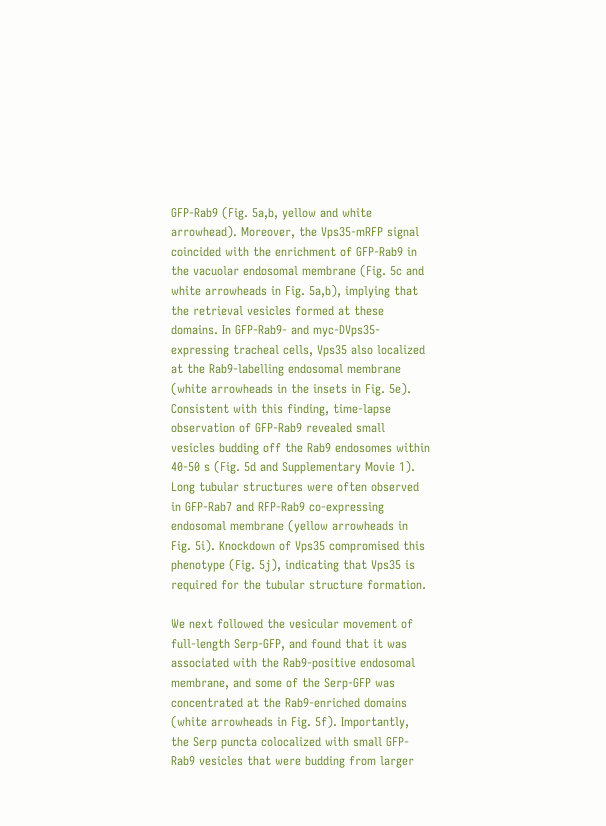GFP-Rab9 (Fig. 5a,b, yellow and white arrowhead). Moreover, the Vps35-mRFP signal coincided with the enrichment of GFP-Rab9 in the vacuolar endosomal membrane (Fig. 5c and white arrowheads in Fig. 5a,b), implying that the retrieval vesicles formed at these domains. In GFP-Rab9- and myc-DVps35-expressing tracheal cells, Vps35 also localized at the Rab9-labelling endosomal membrane (white arrowheads in the insets in Fig. 5e). Consistent with this finding, time-lapse observation of GFP-Rab9 revealed small vesicles budding off the Rab9 endosomes within 40-50 s (Fig. 5d and Supplementary Movie 1). Long tubular structures were often observed in GFP-Rab7 and RFP-Rab9 co-expressing endosomal membrane (yellow arrowheads in Fig. 5i). Knockdown of Vps35 compromised this phenotype (Fig. 5j), indicating that Vps35 is required for the tubular structure formation.

We next followed the vesicular movement of full-length Serp-GFP, and found that it was associated with the Rab9-positive endosomal membrane, and some of the Serp-GFP was concentrated at the Rab9-enriched domains (white arrowheads in Fig. 5f). Importantly, the Serp puncta colocalized with small GFP-Rab9 vesicles that were budding from larger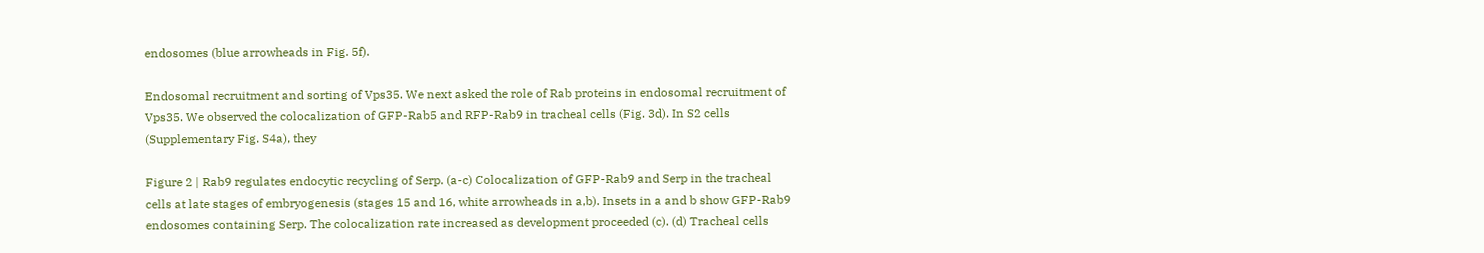endosomes (blue arrowheads in Fig. 5f).

Endosomal recruitment and sorting of Vps35. We next asked the role of Rab proteins in endosomal recruitment of Vps35. We observed the colocalization of GFP-Rab5 and RFP-Rab9 in tracheal cells (Fig. 3d). In S2 cells (Supplementary Fig. S4a), they

Figure 2 | Rab9 regulates endocytic recycling of Serp. (a-c) Colocalization of GFP-Rab9 and Serp in the tracheal cells at late stages of embryogenesis (stages 15 and 16, white arrowheads in a,b). Insets in a and b show GFP-Rab9 endosomes containing Serp. The colocalization rate increased as development proceeded (c). (d) Tracheal cells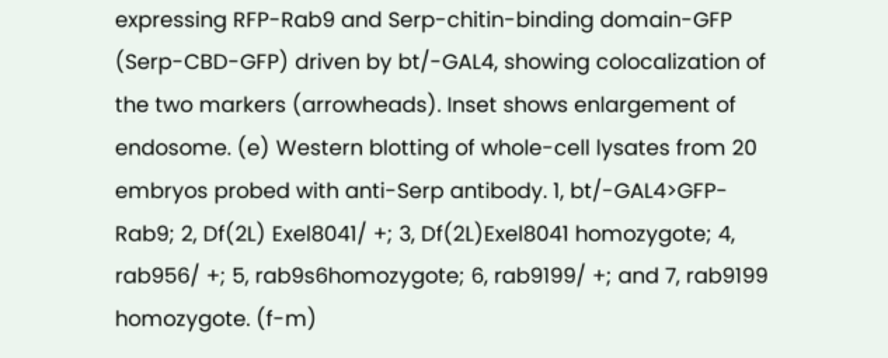expressing RFP-Rab9 and Serp-chitin-binding domain-GFP (Serp-CBD-GFP) driven by bt/-GAL4, showing colocalization of the two markers (arrowheads). Inset shows enlargement of endosome. (e) Western blotting of whole-cell lysates from 20 embryos probed with anti-Serp antibody. 1, bt/-GAL4>GFP-Rab9; 2, Df(2L) Exel8041/ +; 3, Df(2L)Exel8041 homozygote; 4, rab956/ +; 5, rab9s6homozygote; 6, rab9199/ +; and 7, rab9199 homozygote. (f-m)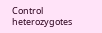Control heterozygotes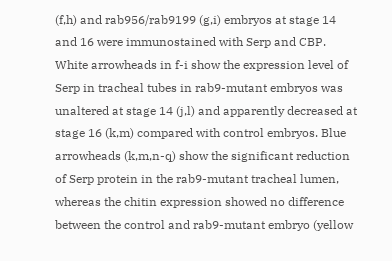(f,h) and rab956/rab9199 (g,i) embryos at stage 14 and 16 were immunostained with Serp and CBP. White arrowheads in f-i show the expression level of Serp in tracheal tubes in rab9-mutant embryos was unaltered at stage 14 (j,l) and apparently decreased at stage 16 (k,m) compared with control embryos. Blue arrowheads (k,m,n-q) show the significant reduction of Serp protein in the rab9-mutant tracheal lumen, whereas the chitin expression showed no difference between the control and rab9-mutant embryo (yellow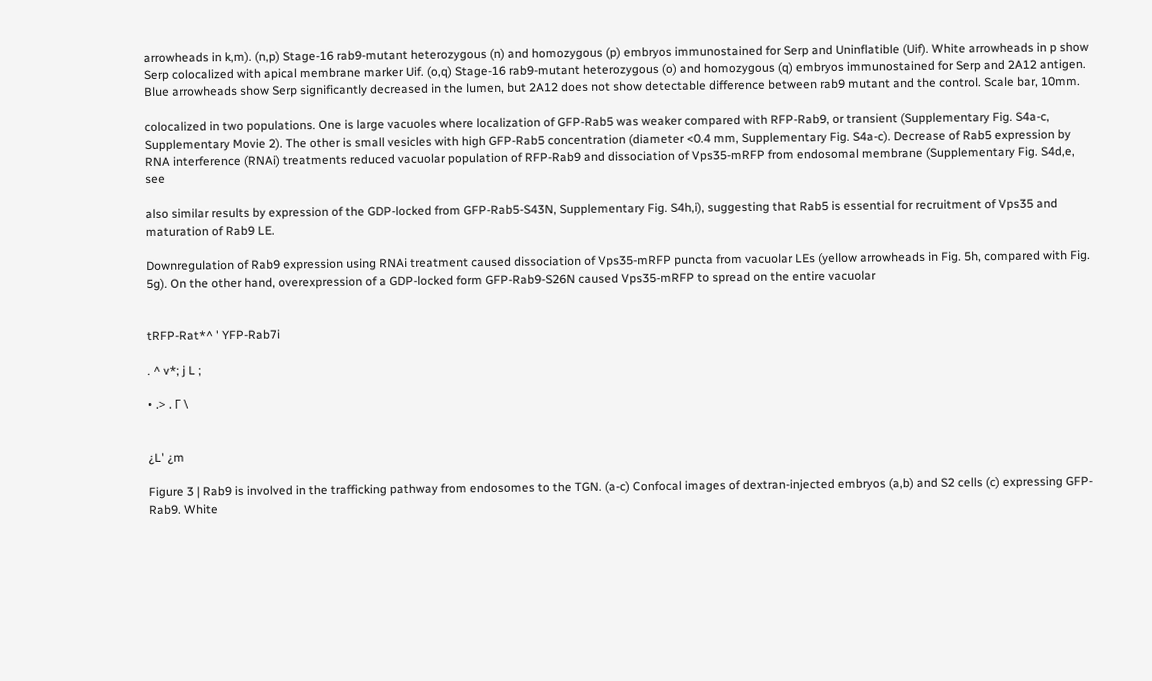arrowheads in k,m). (n,p) Stage-16 rab9-mutant heterozygous (n) and homozygous (p) embryos immunostained for Serp and Uninflatible (Uif). White arrowheads in p show Serp colocalized with apical membrane marker Uif. (o,q) Stage-16 rab9-mutant heterozygous (o) and homozygous (q) embryos immunostained for Serp and 2A12 antigen. Blue arrowheads show Serp significantly decreased in the lumen, but 2A12 does not show detectable difference between rab9 mutant and the control. Scale bar, 10mm.

colocalized in two populations. One is large vacuoles where localization of GFP-Rab5 was weaker compared with RFP-Rab9, or transient (Supplementary Fig. S4a-c, Supplementary Movie 2). The other is small vesicles with high GFP-Rab5 concentration (diameter <0.4 mm, Supplementary Fig. S4a-c). Decrease of Rab5 expression by RNA interference (RNAi) treatments reduced vacuolar population of RFP-Rab9 and dissociation of Vps35-mRFP from endosomal membrane (Supplementary Fig. S4d,e, see

also similar results by expression of the GDP-locked from GFP-Rab5-S43N, Supplementary Fig. S4h,i), suggesting that Rab5 is essential for recruitment of Vps35 and maturation of Rab9 LE.

Downregulation of Rab9 expression using RNAi treatment caused dissociation of Vps35-mRFP puncta from vacuolar LEs (yellow arrowheads in Fig. 5h, compared with Fig. 5g). On the other hand, overexpression of a GDP-locked form GFP-Rab9-S26N caused Vps35-mRFP to spread on the entire vacuolar


tRFP-Rat*^ ' YFP-Rab7i

. ^ v*; j L ;

• .> . Г \


¿L' ¿m

Figure 3 | Rab9 is involved in the trafficking pathway from endosomes to the TGN. (a-c) Confocal images of dextran-injected embryos (a,b) and S2 cells (c) expressing GFP-Rab9. White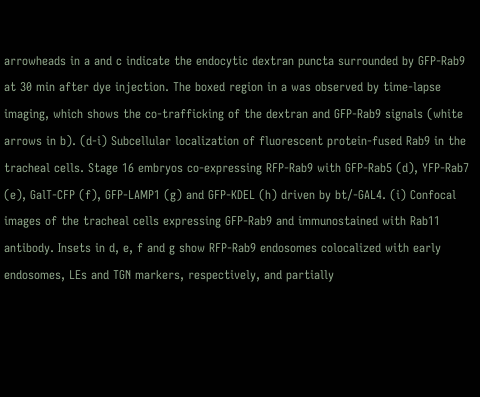arrowheads in a and c indicate the endocytic dextran puncta surrounded by GFP-Rab9 at 30 min after dye injection. The boxed region in a was observed by time-lapse imaging, which shows the co-trafficking of the dextran and GFP-Rab9 signals (white arrows in b). (d-i) Subcellular localization of fluorescent protein-fused Rab9 in the tracheal cells. Stage 16 embryos co-expressing RFP-Rab9 with GFP-Rab5 (d), YFP-Rab7 (e), GalT-CFP (f), GFP-LAMP1 (g) and GFP-KDEL (h) driven by bt/-GAL4. (i) Confocal images of the tracheal cells expressing GFP-Rab9 and immunostained with Rab11 antibody. Insets in d, e, f and g show RFP-Rab9 endosomes colocalized with early endosomes, LEs and TGN markers, respectively, and partially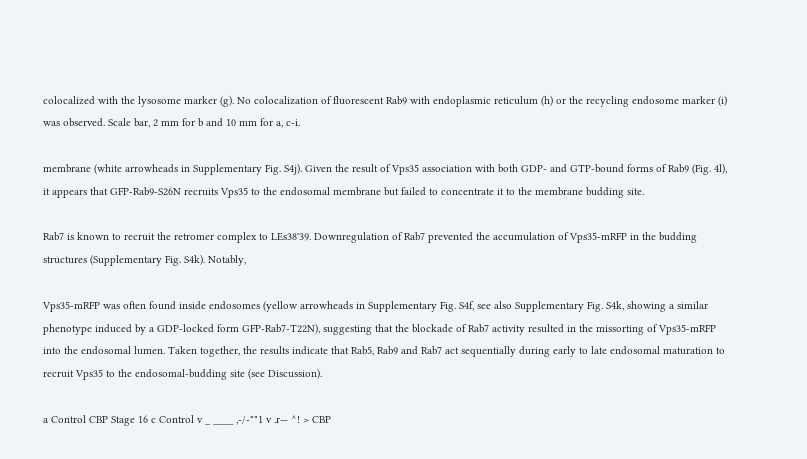colocalized with the lysosome marker (g). No colocalization of fluorescent Rab9 with endoplasmic reticulum (h) or the recycling endosome marker (i) was observed. Scale bar, 2 mm for b and 10 mm for a, c-i.

membrane (white arrowheads in Supplementary Fig. S4j). Given the result of Vps35 association with both GDP- and GTP-bound forms of Rab9 (Fig. 4l), it appears that GFP-Rab9-S26N recruits Vps35 to the endosomal membrane but failed to concentrate it to the membrane budding site.

Rab7 is known to recruit the retromer complex to LEs38'39. Downregulation of Rab7 prevented the accumulation of Vps35-mRFP in the budding structures (Supplementary Fig. S4k). Notably,

Vps35-mRFP was often found inside endosomes (yellow arrowheads in Supplementary Fig. S4f, see also Supplementary Fig. S4k, showing a similar phenotype induced by a GDP-locked form GFP-Rab7-T22N), suggesting that the blockade of Rab7 activity resulted in the missorting of Vps35-mRFP into the endosomal lumen. Taken together, the results indicate that Rab5, Rab9 and Rab7 act sequentially during early to late endosomal maturation to recruit Vps35 to the endosomal-budding site (see Discussion).

a Control CBP Stage 16 c Control v _ ____ ,-/-""1 v .r— ^! > CBP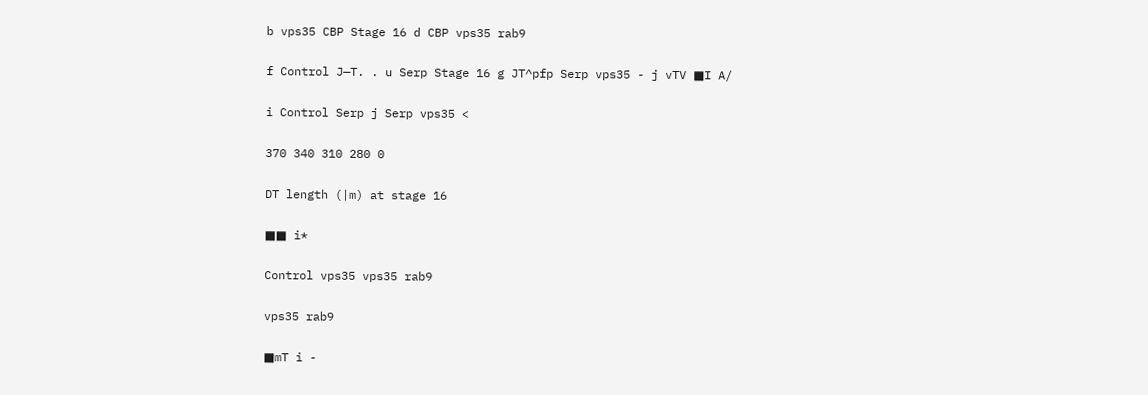b vps35 CBP Stage 16 d CBP vps35 rab9

f Control J—T. . u Serp Stage 16 g JT^pfp Serp vps35 - j vTV ■I A/

i Control Serp j Serp vps35 <

370 340 310 280 0

DT length (|m) at stage 16

■■ i*

Control vps35 vps35 rab9

vps35 rab9

■mT i -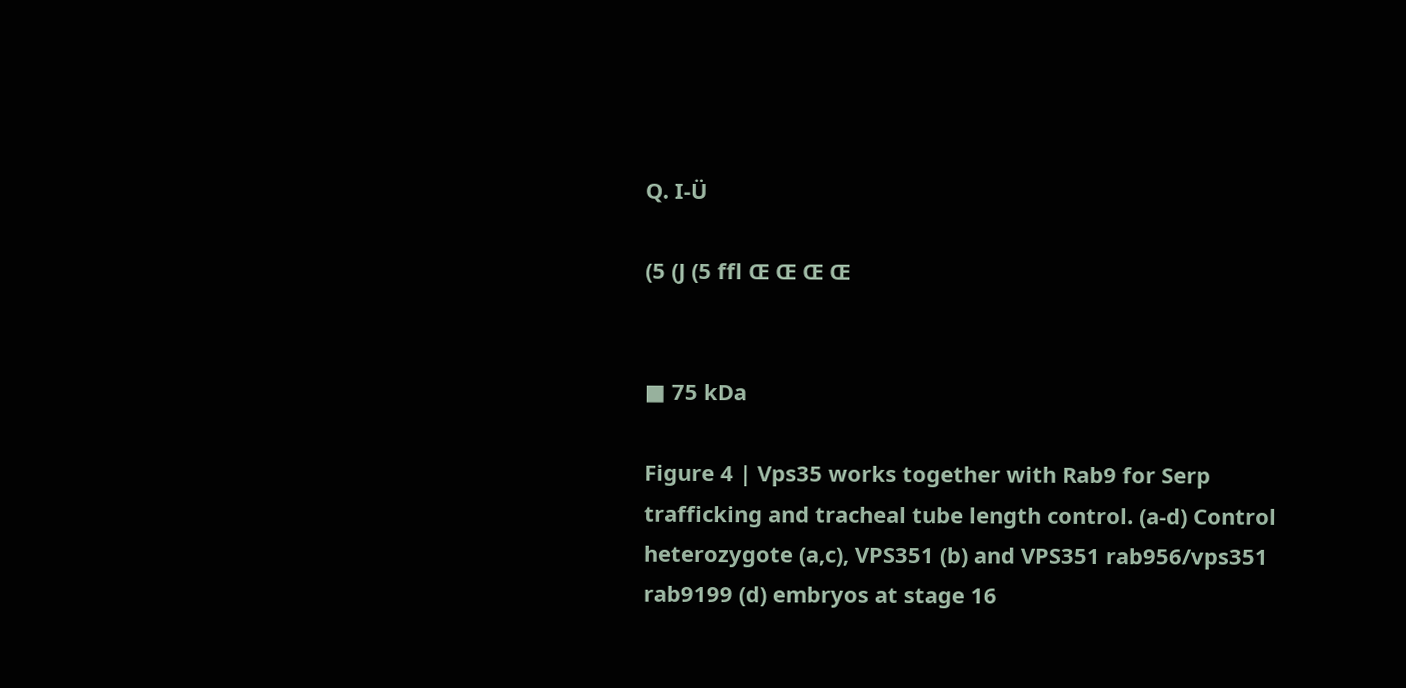Q. I-Ü

(5 (J (5 ffl Œ Œ Œ Œ


■ 75 kDa

Figure 4 | Vps35 works together with Rab9 for Serp trafficking and tracheal tube length control. (a-d) Control heterozygote (a,c), VPS351 (b) and VPS351 rab956/vps351 rab9199 (d) embryos at stage 16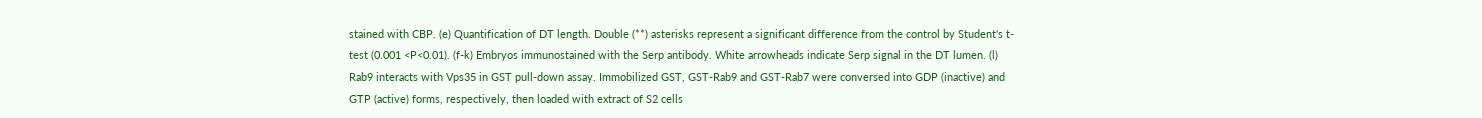stained with CBP. (e) Quantification of DT length. Double (**) asterisks represent a significant difference from the control by Student's t-test (0.001 <P<0.01). (f-k) Embryos immunostained with the Serp antibody. White arrowheads indicate Serp signal in the DT lumen. (l) Rab9 interacts with Vps35 in GST pull-down assay. Immobilized GST, GST-Rab9 and GST-Rab7 were conversed into GDP (inactive) and GTP (active) forms, respectively, then loaded with extract of S2 cells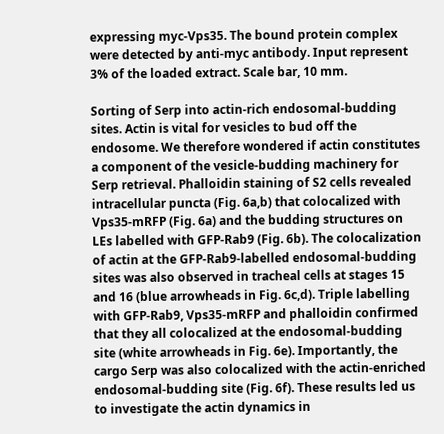expressing myc-Vps35. The bound protein complex were detected by anti-myc antibody. Input represent 3% of the loaded extract. Scale bar, 10 mm.

Sorting of Serp into actin-rich endosomal-budding sites. Actin is vital for vesicles to bud off the endosome. We therefore wondered if actin constitutes a component of the vesicle-budding machinery for Serp retrieval. Phalloidin staining of S2 cells revealed intracellular puncta (Fig. 6a,b) that colocalized with Vps35-mRFP (Fig. 6a) and the budding structures on LEs labelled with GFP-Rab9 (Fig. 6b). The colocalization of actin at the GFP-Rab9-labelled endosomal-budding sites was also observed in tracheal cells at stages 15 and 16 (blue arrowheads in Fig. 6c,d). Triple labelling with GFP-Rab9, Vps35-mRFP and phalloidin confirmed that they all colocalized at the endosomal-budding site (white arrowheads in Fig. 6e). Importantly, the cargo Serp was also colocalized with the actin-enriched endosomal-budding site (Fig. 6f). These results led us to investigate the actin dynamics in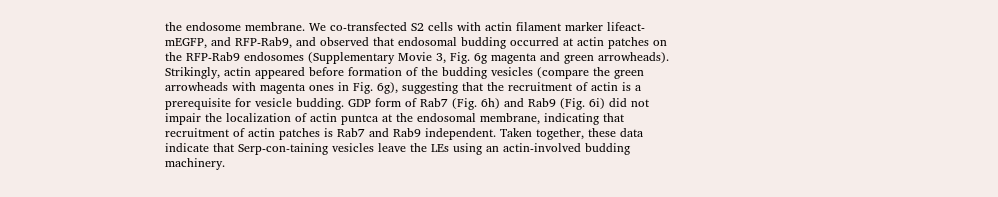the endosome membrane. We co-transfected S2 cells with actin filament marker lifeact-mEGFP, and RFP-Rab9, and observed that endosomal budding occurred at actin patches on the RFP-Rab9 endosomes (Supplementary Movie 3, Fig. 6g magenta and green arrowheads). Strikingly, actin appeared before formation of the budding vesicles (compare the green arrowheads with magenta ones in Fig. 6g), suggesting that the recruitment of actin is a prerequisite for vesicle budding. GDP form of Rab7 (Fig. 6h) and Rab9 (Fig. 6i) did not impair the localization of actin puntca at the endosomal membrane, indicating that recruitment of actin patches is Rab7 and Rab9 independent. Taken together, these data indicate that Serp-con-taining vesicles leave the LEs using an actin-involved budding machinery.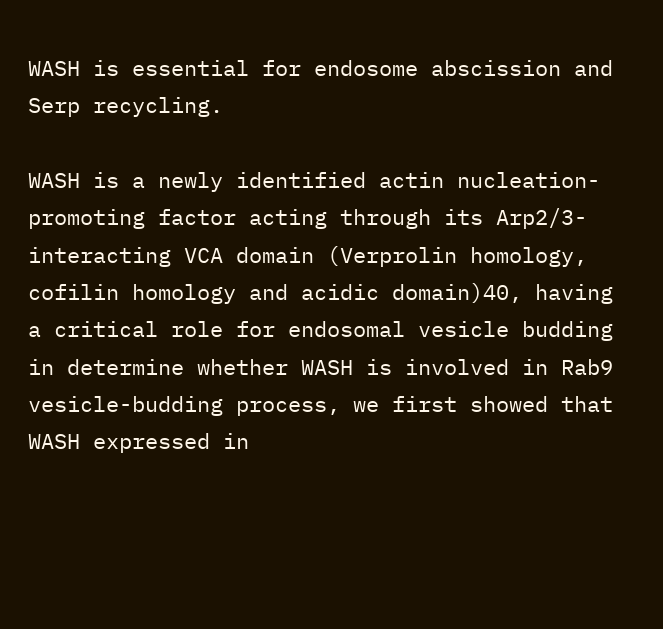WASH is essential for endosome abscission and Serp recycling.

WASH is a newly identified actin nucleation-promoting factor acting through its Arp2/3-interacting VCA domain (Verprolin homology, cofilin homology and acidic domain)40, having a critical role for endosomal vesicle budding in determine whether WASH is involved in Rab9 vesicle-budding process, we first showed that WASH expressed in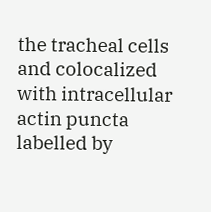the tracheal cells and colocalized with intracellular actin puncta labelled by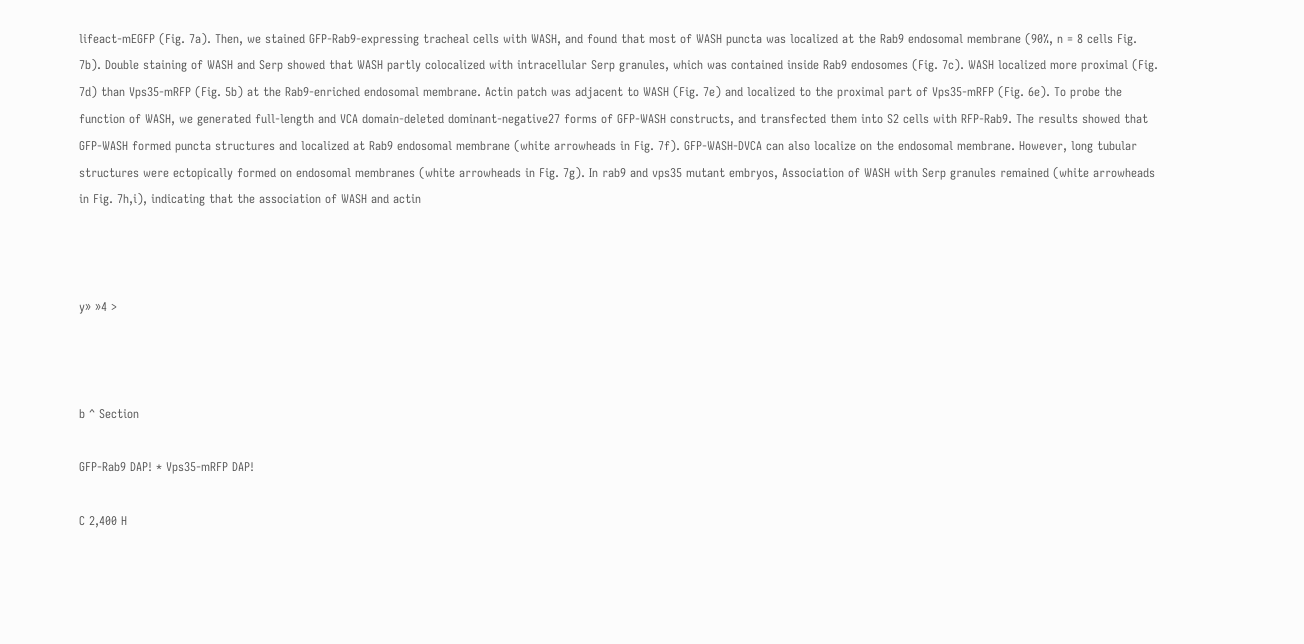lifeact-mEGFP (Fig. 7a). Then, we stained GFP-Rab9-expressing tracheal cells with WASH, and found that most of WASH puncta was localized at the Rab9 endosomal membrane (90%, n = 8 cells Fig. 7b). Double staining of WASH and Serp showed that WASH partly colocalized with intracellular Serp granules, which was contained inside Rab9 endosomes (Fig. 7c). WASH localized more proximal (Fig. 7d) than Vps35-mRFP (Fig. 5b) at the Rab9-enriched endosomal membrane. Actin patch was adjacent to WASH (Fig. 7e) and localized to the proximal part of Vps35-mRFP (Fig. 6e). To probe the function of WASH, we generated full-length and VCA domain-deleted dominant-negative27 forms of GFP-WASH constructs, and transfected them into S2 cells with RFP-Rab9. The results showed that GFP-WASH formed puncta structures and localized at Rab9 endosomal membrane (white arrowheads in Fig. 7f). GFP-WASH-DVCA can also localize on the endosomal membrane. However, long tubular structures were ectopically formed on endosomal membranes (white arrowheads in Fig. 7g). In rab9 and vps35 mutant embryos, Association of WASH with Serp granules remained (white arrowheads in Fig. 7h,i), indicating that the association of WASH and actin



y» »4 >



b ^ Section

GFP-Rab9 DAP! * Vps35-mRFP DAP!

C 2,400 H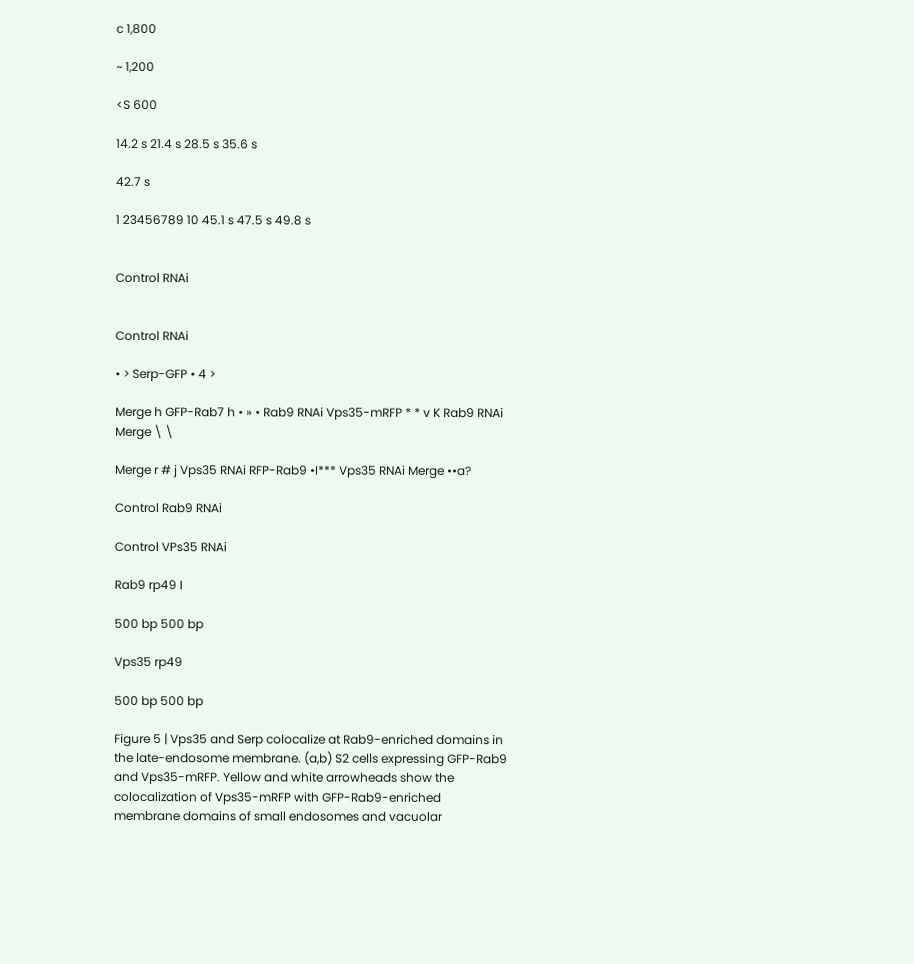c 1,800

~ 1,200

<S 600

14.2 s 21.4 s 28.5 s 35.6 s

42.7 s

1 23456789 10 45.1 s 47.5 s 49.8 s


Control RNAi


Control RNAi

• > Serp-GFP • 4 >

Merge h GFP-Rab7 h • » • Rab9 RNAi Vps35-mRFP * * v K Rab9 RNAi Merge \ \

Merge r # j Vps35 RNAi RFP-Rab9 •I*** Vps35 RNAi Merge ••a?

Control Rab9 RNAi

Control VPs35 RNAi

Rab9 rp49 I

500 bp 500 bp

Vps35 rp49

500 bp 500 bp

Figure 5 | Vps35 and Serp colocalize at Rab9-enriched domains in the late-endosome membrane. (a,b) S2 cells expressing GFP-Rab9 and Vps35-mRFP. Yellow and white arrowheads show the colocalization of Vps35-mRFP with GFP-Rab9-enriched membrane domains of small endosomes and vacuolar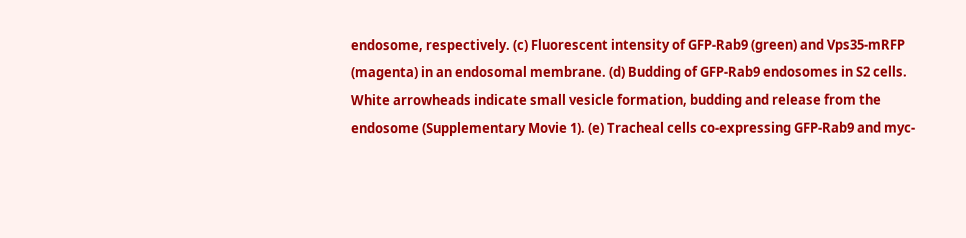endosome, respectively. (c) Fluorescent intensity of GFP-Rab9 (green) and Vps35-mRFP (magenta) in an endosomal membrane. (d) Budding of GFP-Rab9 endosomes in S2 cells. White arrowheads indicate small vesicle formation, budding and release from the endosome (Supplementary Movie 1). (e) Tracheal cells co-expressing GFP-Rab9 and myc-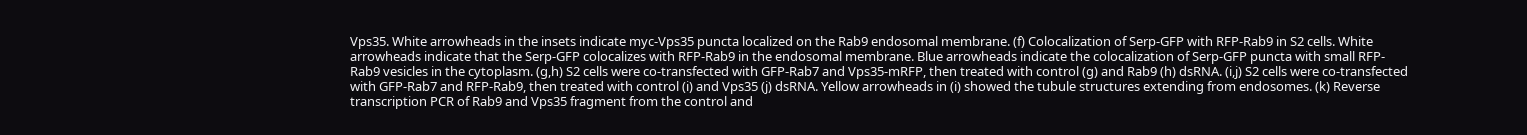Vps35. White arrowheads in the insets indicate myc-Vps35 puncta localized on the Rab9 endosomal membrane. (f) Colocalization of Serp-GFP with RFP-Rab9 in S2 cells. White arrowheads indicate that the Serp-GFP colocalizes with RFP-Rab9 in the endosomal membrane. Blue arrowheads indicate the colocalization of Serp-GFP puncta with small RFP-Rab9 vesicles in the cytoplasm. (g,h) S2 cells were co-transfected with GFP-Rab7 and Vps35-mRFP, then treated with control (g) and Rab9 (h) dsRNA. (i,j) S2 cells were co-transfected with GFP-Rab7 and RFP-Rab9, then treated with control (i) and Vps35 (j) dsRNA. Yellow arrowheads in (i) showed the tubule structures extending from endosomes. (k) Reverse transcription PCR of Rab9 and Vps35 fragment from the control and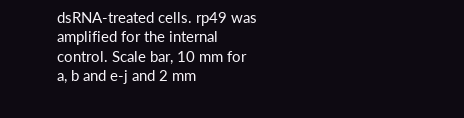dsRNA-treated cells. rp49 was amplified for the internal control. Scale bar, 10 mm for a, b and e-j and 2 mm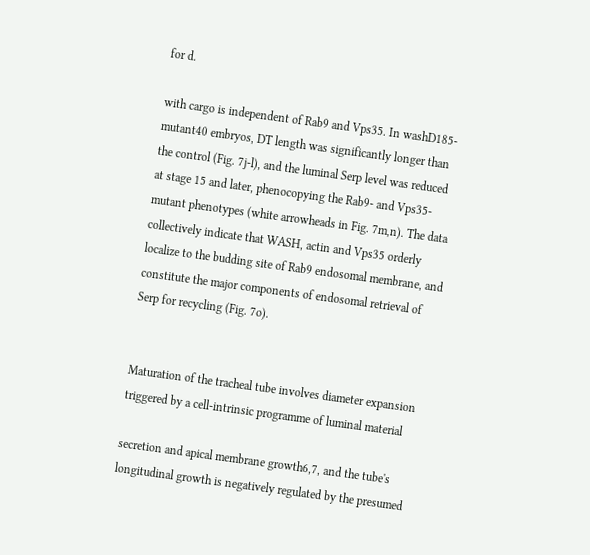for d.

with cargo is independent of Rab9 and Vps35. In washD185-mutant40 embryos, DT length was significantly longer than the control (Fig. 7j-l), and the luminal Serp level was reduced at stage 15 and later, phenocopying the Rab9- and Vps35-mutant phenotypes (white arrowheads in Fig. 7m,n). The data collectively indicate that WASH, actin and Vps35 orderly localize to the budding site of Rab9 endosomal membrane, and constitute the major components of endosomal retrieval of Serp for recycling (Fig. 7o).


Maturation of the tracheal tube involves diameter expansion triggered by a cell-intrinsic programme of luminal material

secretion and apical membrane growth6,7, and the tube's longitudinal growth is negatively regulated by the presumed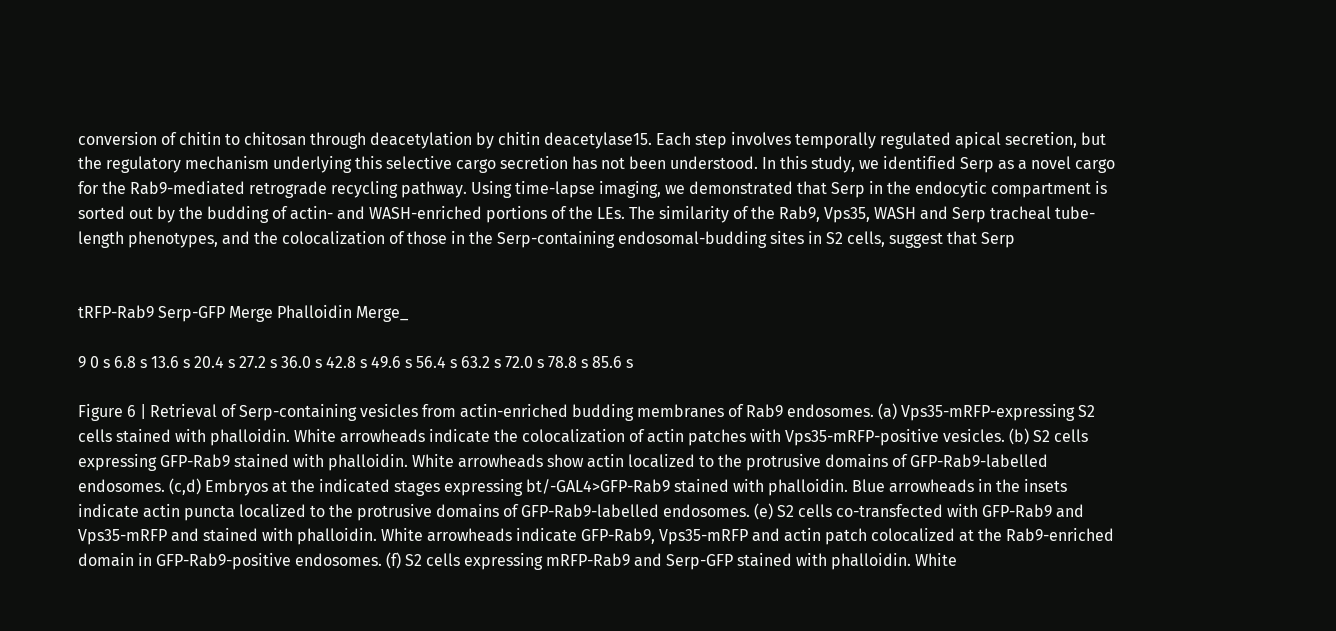conversion of chitin to chitosan through deacetylation by chitin deacetylase15. Each step involves temporally regulated apical secretion, but the regulatory mechanism underlying this selective cargo secretion has not been understood. In this study, we identified Serp as a novel cargo for the Rab9-mediated retrograde recycling pathway. Using time-lapse imaging, we demonstrated that Serp in the endocytic compartment is sorted out by the budding of actin- and WASH-enriched portions of the LEs. The similarity of the Rab9, Vps35, WASH and Serp tracheal tube-length phenotypes, and the colocalization of those in the Serp-containing endosomal-budding sites in S2 cells, suggest that Serp


tRFP-Rab9 Serp-GFP Merge Phalloidin Merge_

9 0 s 6.8 s 13.6 s 20.4 s 27.2 s 36.0 s 42.8 s 49.6 s 56.4 s 63.2 s 72.0 s 78.8 s 85.6 s

Figure 6 | Retrieval of Serp-containing vesicles from actin-enriched budding membranes of Rab9 endosomes. (a) Vps35-mRFP-expressing S2 cells stained with phalloidin. White arrowheads indicate the colocalization of actin patches with Vps35-mRFP-positive vesicles. (b) S2 cells expressing GFP-Rab9 stained with phalloidin. White arrowheads show actin localized to the protrusive domains of GFP-Rab9-labelled endosomes. (c,d) Embryos at the indicated stages expressing bt/-GAL4>GFP-Rab9 stained with phalloidin. Blue arrowheads in the insets indicate actin puncta localized to the protrusive domains of GFP-Rab9-labelled endosomes. (e) S2 cells co-transfected with GFP-Rab9 and Vps35-mRFP and stained with phalloidin. White arrowheads indicate GFP-Rab9, Vps35-mRFP and actin patch colocalized at the Rab9-enriched domain in GFP-Rab9-positive endosomes. (f) S2 cells expressing mRFP-Rab9 and Serp-GFP stained with phalloidin. White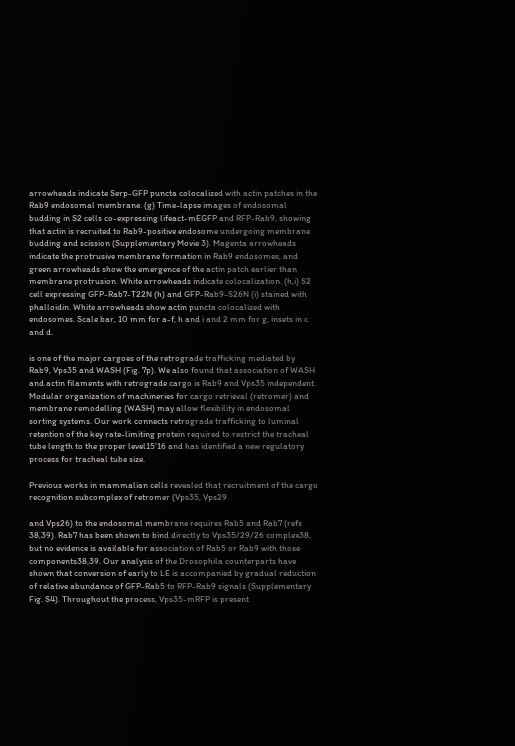arrowheads indicate Serp-GFP puncta colocalized with actin patches in the Rab9 endosomal membrane. (g) Time-lapse images of endosomal budding in S2 cells co-expressing lifeact-mEGFP and RFP-Rab9, showing that actin is recruited to Rab9-positive endosome undergoing membrane budding and scission (Supplementary Movie 3). Magenta arrowheads indicate the protrusive membrane formation in Rab9 endosomes, and green arrowheads show the emergence of the actin patch earlier than membrane protrusion. White arrowheads indicate colocalization. (h,i) S2 cell expressing GFP-Rab7-T22N (h) and GFP-Rab9-S26N (i) stained with phalloidin. White arrowheads show actin puncta colocalized with endosomes. Scale bar, 10 mm for a-f, h and i and 2 mm for g, insets in c and d.

is one of the major cargoes of the retrograde trafficking mediated by Rab9, Vps35 and WASH (Fig. 7p). We also found that association of WASH and actin filaments with retrograde cargo is Rab9 and Vps35 independent. Modular organization of machineries for cargo retrieval (retromer) and membrane remodelling (WASH) may allow flexibility in endosomal sorting systems. Our work connects retrograde trafficking to luminal retention of the key rate-limiting protein required to restrict the tracheal tube length to the proper level15'16 and has identified a new regulatory process for tracheal tube size.

Previous works in mammalian cells revealed that recruitment of the cargo recognition subcomplex of retromer (Vps35, Vps29

and Vps26) to the endosomal membrane requires Rab5 and Rab7 (refs 38,39). Rab7 has been shown to bind directly to Vps35/29/26 complex38, but no evidence is available for association of Rab5 or Rab9 with those components38,39. Our analysis of the Drosophila counterparts have shown that conversion of early to LE is accompanied by gradual reduction of relative abundance of GFP-Rab5 to RFP-Rab9 signals (Supplementary Fig. S4). Throughout the process, Vps35-mRFP is present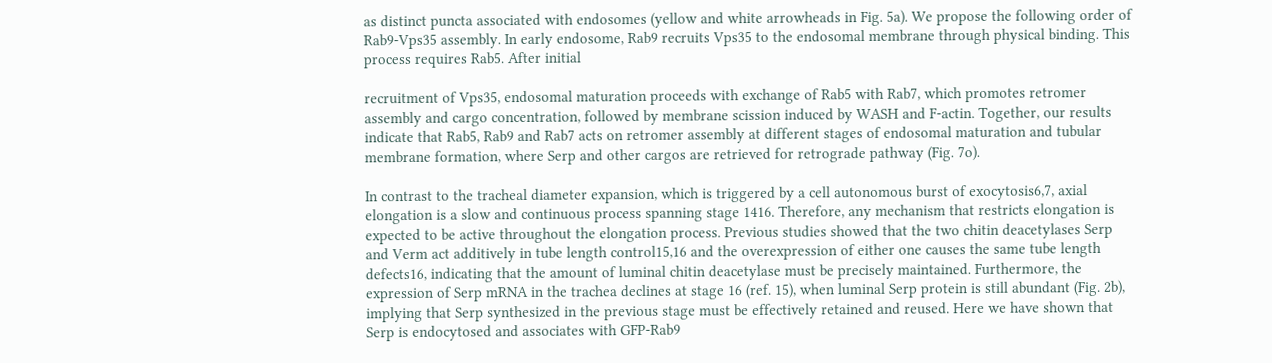as distinct puncta associated with endosomes (yellow and white arrowheads in Fig. 5a). We propose the following order of Rab9-Vps35 assembly. In early endosome, Rab9 recruits Vps35 to the endosomal membrane through physical binding. This process requires Rab5. After initial

recruitment of Vps35, endosomal maturation proceeds with exchange of Rab5 with Rab7, which promotes retromer assembly and cargo concentration, followed by membrane scission induced by WASH and F-actin. Together, our results indicate that Rab5, Rab9 and Rab7 acts on retromer assembly at different stages of endosomal maturation and tubular membrane formation, where Serp and other cargos are retrieved for retrograde pathway (Fig. 7o).

In contrast to the tracheal diameter expansion, which is triggered by a cell autonomous burst of exocytosis6,7, axial elongation is a slow and continuous process spanning stage 1416. Therefore, any mechanism that restricts elongation is expected to be active throughout the elongation process. Previous studies showed that the two chitin deacetylases Serp and Verm act additively in tube length control15,16 and the overexpression of either one causes the same tube length defects16, indicating that the amount of luminal chitin deacetylase must be precisely maintained. Furthermore, the expression of Serp mRNA in the trachea declines at stage 16 (ref. 15), when luminal Serp protein is still abundant (Fig. 2b), implying that Serp synthesized in the previous stage must be effectively retained and reused. Here we have shown that Serp is endocytosed and associates with GFP-Rab9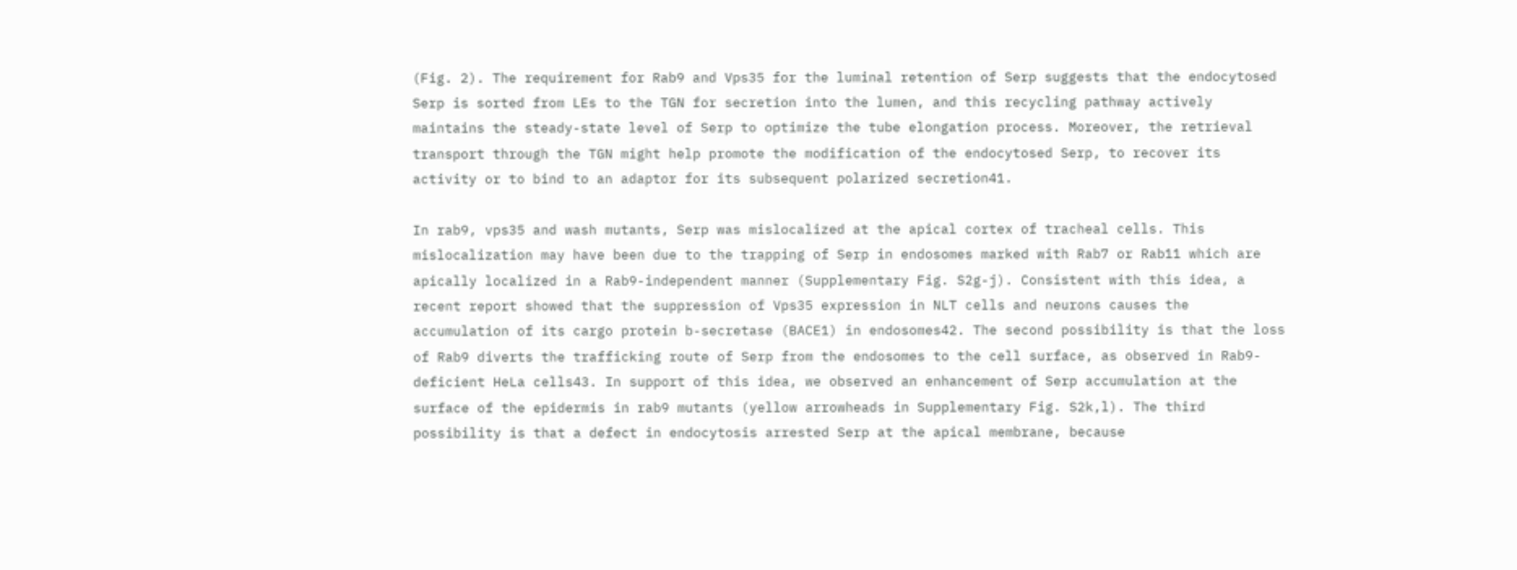(Fig. 2). The requirement for Rab9 and Vps35 for the luminal retention of Serp suggests that the endocytosed Serp is sorted from LEs to the TGN for secretion into the lumen, and this recycling pathway actively maintains the steady-state level of Serp to optimize the tube elongation process. Moreover, the retrieval transport through the TGN might help promote the modification of the endocytosed Serp, to recover its activity or to bind to an adaptor for its subsequent polarized secretion41.

In rab9, vps35 and wash mutants, Serp was mislocalized at the apical cortex of tracheal cells. This mislocalization may have been due to the trapping of Serp in endosomes marked with Rab7 or Rab11 which are apically localized in a Rab9-independent manner (Supplementary Fig. S2g-j). Consistent with this idea, a recent report showed that the suppression of Vps35 expression in NLT cells and neurons causes the accumulation of its cargo protein b-secretase (BACE1) in endosomes42. The second possibility is that the loss of Rab9 diverts the trafficking route of Serp from the endosomes to the cell surface, as observed in Rab9-deficient HeLa cells43. In support of this idea, we observed an enhancement of Serp accumulation at the surface of the epidermis in rab9 mutants (yellow arrowheads in Supplementary Fig. S2k,l). The third possibility is that a defect in endocytosis arrested Serp at the apical membrane, because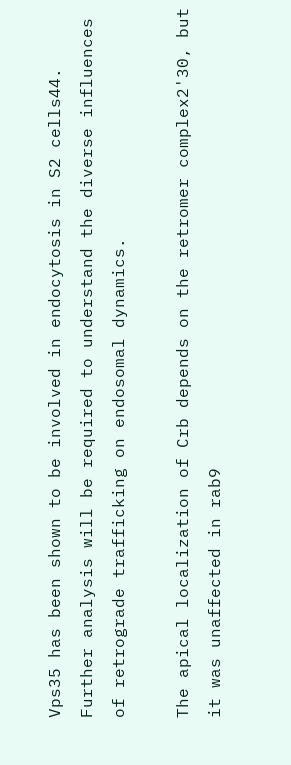Vps35 has been shown to be involved in endocytosis in S2 cells44. Further analysis will be required to understand the diverse influences of retrograde trafficking on endosomal dynamics.

The apical localization of Crb depends on the retromer complex2'30, but it was unaffected in rab9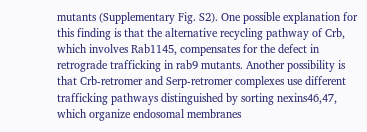mutants (Supplementary Fig. S2). One possible explanation for this finding is that the alternative recycling pathway of Crb, which involves Rab1145, compensates for the defect in retrograde trafficking in rab9 mutants. Another possibility is that Crb-retromer and Serp-retromer complexes use different trafficking pathways distinguished by sorting nexins46,47, which organize endosomal membranes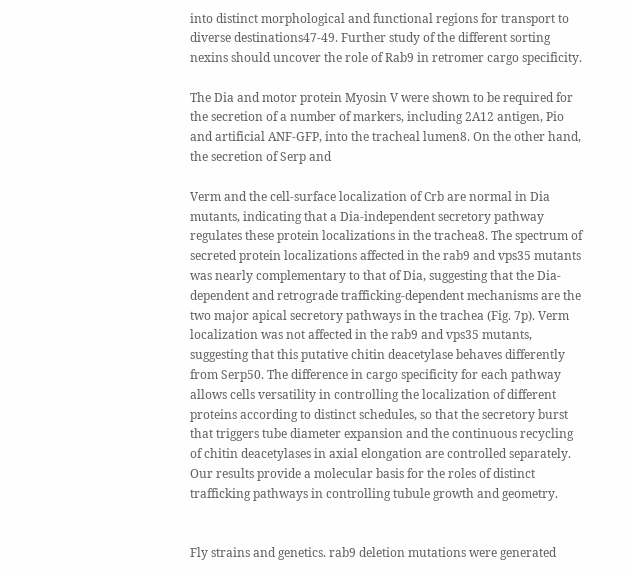into distinct morphological and functional regions for transport to diverse destinations47-49. Further study of the different sorting nexins should uncover the role of Rab9 in retromer cargo specificity.

The Dia and motor protein Myosin V were shown to be required for the secretion of a number of markers, including 2A12 antigen, Pio and artificial ANF-GFP, into the tracheal lumen8. On the other hand, the secretion of Serp and

Verm and the cell-surface localization of Crb are normal in Dia mutants, indicating that a Dia-independent secretory pathway regulates these protein localizations in the trachea8. The spectrum of secreted protein localizations affected in the rab9 and vps35 mutants was nearly complementary to that of Dia, suggesting that the Dia-dependent and retrograde trafficking-dependent mechanisms are the two major apical secretory pathways in the trachea (Fig. 7p). Verm localization was not affected in the rab9 and vps35 mutants, suggesting that this putative chitin deacetylase behaves differently from Serp50. The difference in cargo specificity for each pathway allows cells versatility in controlling the localization of different proteins according to distinct schedules, so that the secretory burst that triggers tube diameter expansion and the continuous recycling of chitin deacetylases in axial elongation are controlled separately. Our results provide a molecular basis for the roles of distinct trafficking pathways in controlling tubule growth and geometry.


Fly strains and genetics. rab9 deletion mutations were generated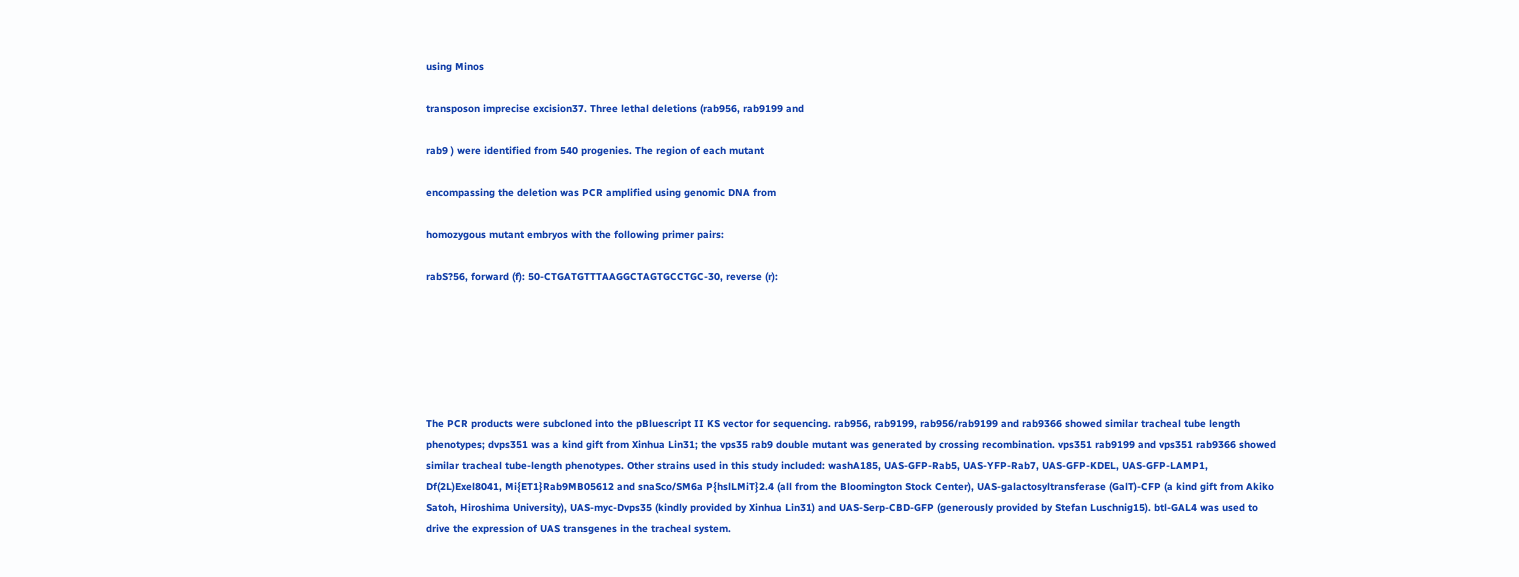using Minos

transposon imprecise excision37. Three lethal deletions (rab956, rab9199 and

rab9 ) were identified from 540 progenies. The region of each mutant

encompassing the deletion was PCR amplified using genomic DNA from

homozygous mutant embryos with the following primer pairs:

rabS?56, forward (f): 50-CTGATGTTTAAGGCTAGTGCCTGC-30, reverse (r):






The PCR products were subcloned into the pBluescript II KS vector for sequencing. rab956, rab9199, rab956/rab9199 and rab9366 showed similar tracheal tube length phenotypes; dvps351 was a kind gift from Xinhua Lin31; the vps35 rab9 double mutant was generated by crossing recombination. vps351 rab9199 and vps351 rab9366 showed similar tracheal tube-length phenotypes. Other strains used in this study included: washA185, UAS-GFP-Rab5, UAS-YFP-Rab7, UAS-GFP-KDEL, UAS-GFP-LAMP1, Df(2L)Exel8041, Mi{ET1}Rab9MB05612 and snaSco/SM6a P{hslLMiT}2.4 (all from the Bloomington Stock Center), UAS-galactosyltransferase (GalT)-CFP (a kind gift from Akiko Satoh, Hiroshima University), UAS-myc-Dvps35 (kindly provided by Xinhua Lin31) and UAS-Serp-CBD-GFP (generously provided by Stefan Luschnig15). btl-GAL4 was used to drive the expression of UAS transgenes in the tracheal system.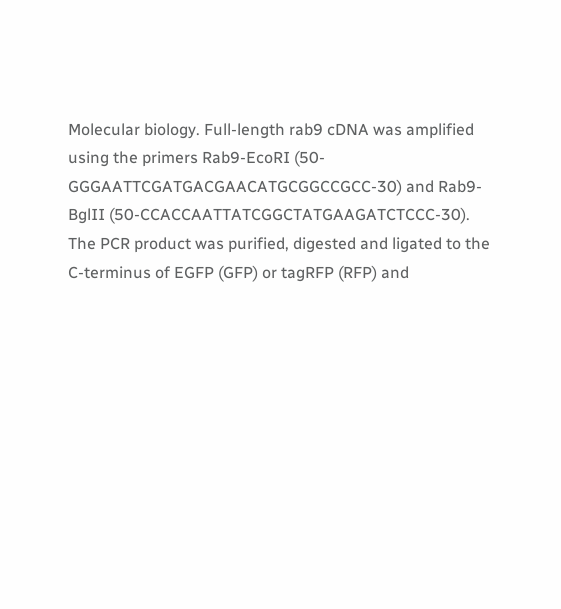Molecular biology. Full-length rab9 cDNA was amplified using the primers Rab9-EcoRI (50-GGGAATTCGATGACGAACATGCGGCCGCC-30) and Rab9-BglII (50-CCACCAATTATCGGCTATGAAGATCTCCC-30). The PCR product was purified, digested and ligated to the C-terminus of EGFP (GFP) or tagRFP (RFP) and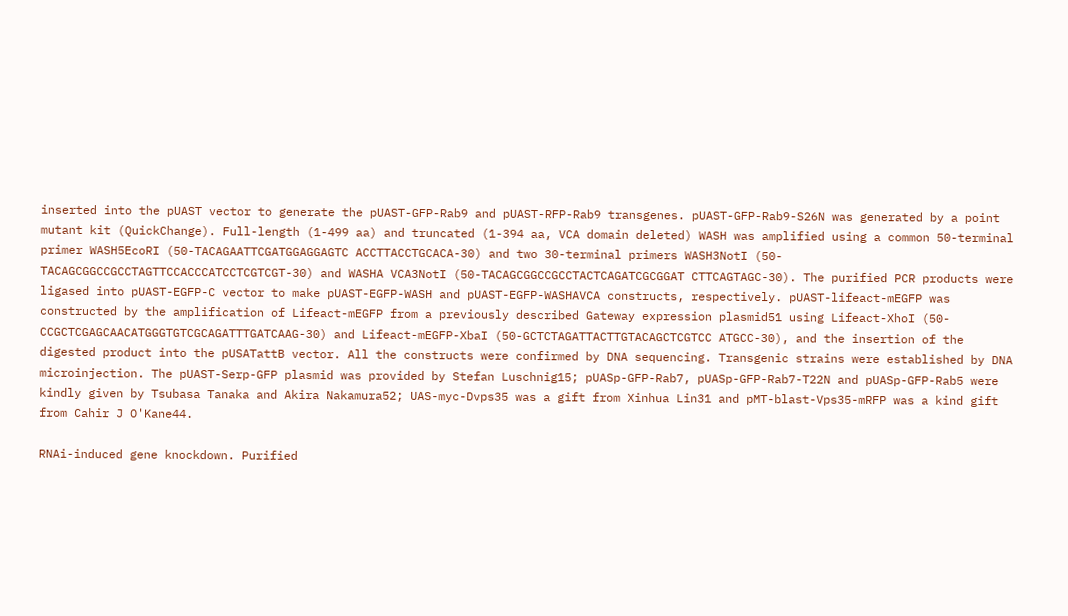inserted into the pUAST vector to generate the pUAST-GFP-Rab9 and pUAST-RFP-Rab9 transgenes. pUAST-GFP-Rab9-S26N was generated by a point mutant kit (QuickChange). Full-length (1-499 aa) and truncated (1-394 aa, VCA domain deleted) WASH was amplified using a common 50-terminal primer WASH5EcoRI (50-TACAGAATTCGATGGAGGAGTC ACCTTACCTGCACA-30) and two 30-terminal primers WASH3NotI (50-TACAGCGGCCGCCTAGTTCCACCCATCCTCGTCGT-30) and WASHA VCA3NotI (50-TACAGCGGCCGCCTACTCAGATCGCGGAT CTTCAGTAGC-30). The purified PCR products were ligased into pUAST-EGFP-C vector to make pUAST-EGFP-WASH and pUAST-EGFP-WASHAVCA constructs, respectively. pUAST-lifeact-mEGFP was constructed by the amplification of Lifeact-mEGFP from a previously described Gateway expression plasmid51 using Lifeact-XhoI (50-CCGCTCGAGCAACATGGGTGTCGCAGATTTGATCAAG-30) and Lifeact-mEGFP-XbaI (50-GCTCTAGATTACTTGTACAGCTCGTCC ATGCC-30), and the insertion of the digested product into the pUSATattB vector. All the constructs were confirmed by DNA sequencing. Transgenic strains were established by DNA microinjection. The pUAST-Serp-GFP plasmid was provided by Stefan Luschnig15; pUASp-GFP-Rab7, pUASp-GFP-Rab7-T22N and pUASp-GFP-Rab5 were kindly given by Tsubasa Tanaka and Akira Nakamura52; UAS-myc-Dvps35 was a gift from Xinhua Lin31 and pMT-blast-Vps35-mRFP was a kind gift from Cahir J O'Kane44.

RNAi-induced gene knockdown. Purified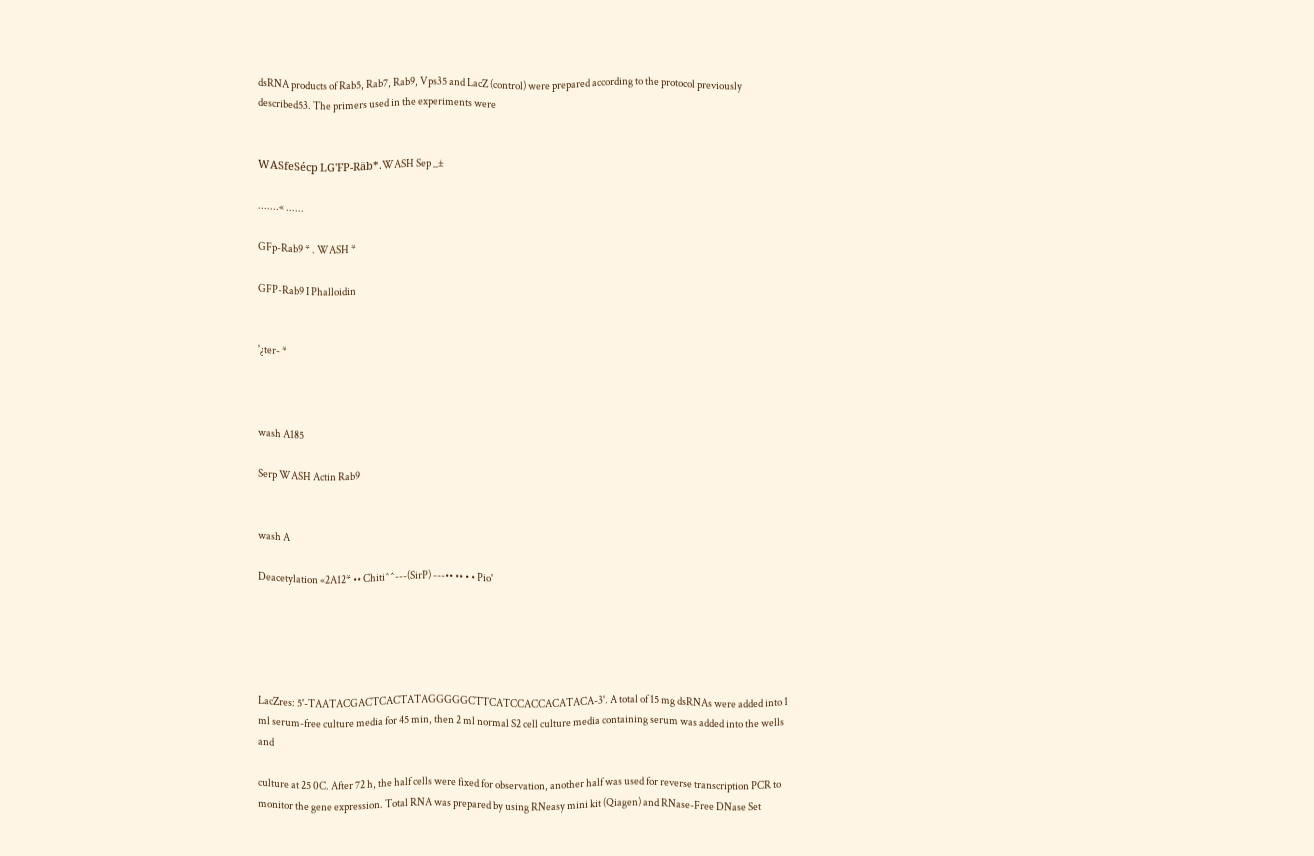dsRNA products of Rab5, Rab7, Rab9, Vps35 and LacZ (control) were prepared according to the protocol previously described53. The primers used in the experiments were


WASfeSécp LG'FP-Räb*.WASH Sep _±

.......« ......

GFp-Rab9 * . WASH *

GFP-Rab9 I Phalloidin


'¿ter- *



wash A185

Serp WASH Actin Rab9


wash A

Deacetylation «2A12* •• Chiti^^---(SirP) ---•• •• • • Pio'





LacZres: 5'-TAATACGACTCACTATAGGGGGCTTCATCCACCACATACA-3'. A total of 15 mg dsRNAs were added into 1 ml serum-free culture media for 45 min, then 2 ml normal S2 cell culture media containing serum was added into the wells and

culture at 25 0C. After 72 h, the half cells were fixed for observation, another half was used for reverse transcription PCR to monitor the gene expression. Total RNA was prepared by using RNeasy mini kit (Qiagen) and RNase-Free DNase Set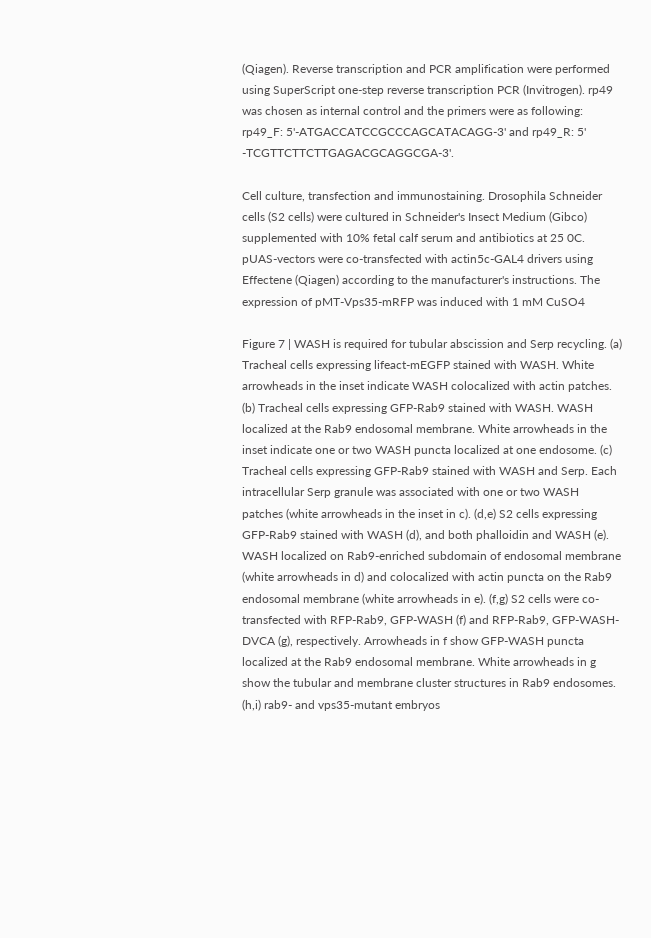(Qiagen). Reverse transcription and PCR amplification were performed using SuperScript one-step reverse transcription PCR (Invitrogen). rp49 was chosen as internal control and the primers were as following: rp49_F: 5'-ATGACCATCCGCCCAGCATACAGG-3' and rp49_R: 5' -TCGTTCTTCTTGAGACGCAGGCGA-3'.

Cell culture, transfection and immunostaining. Drosophila Schneider cells (S2 cells) were cultured in Schneider's Insect Medium (Gibco) supplemented with 10% fetal calf serum and antibiotics at 25 0C. pUAS-vectors were co-transfected with actin5c-GAL4 drivers using Effectene (Qiagen) according to the manufacturer's instructions. The expression of pMT-Vps35-mRFP was induced with 1 mM CuSO4

Figure 7 | WASH is required for tubular abscission and Serp recycling. (a) Tracheal cells expressing lifeact-mEGFP stained with WASH. White arrowheads in the inset indicate WASH colocalized with actin patches. (b) Tracheal cells expressing GFP-Rab9 stained with WASH. WASH localized at the Rab9 endosomal membrane. White arrowheads in the inset indicate one or two WASH puncta localized at one endosome. (c) Tracheal cells expressing GFP-Rab9 stained with WASH and Serp. Each intracellular Serp granule was associated with one or two WASH patches (white arrowheads in the inset in c). (d,e) S2 cells expressing GFP-Rab9 stained with WASH (d), and both phalloidin and WASH (e). WASH localized on Rab9-enriched subdomain of endosomal membrane (white arrowheads in d) and colocalized with actin puncta on the Rab9 endosomal membrane (white arrowheads in e). (f,g) S2 cells were co-transfected with RFP-Rab9, GFP-WASH (f) and RFP-Rab9, GFP-WASH-DVCA (g), respectively. Arrowheads in f show GFP-WASH puncta localized at the Rab9 endosomal membrane. White arrowheads in g show the tubular and membrane cluster structures in Rab9 endosomes. (h,i) rab9- and vps35-mutant embryos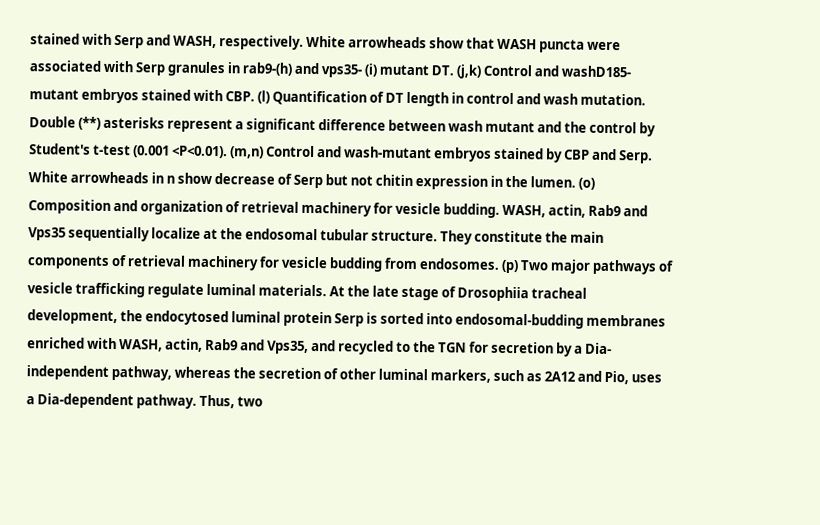stained with Serp and WASH, respectively. White arrowheads show that WASH puncta were associated with Serp granules in rab9-(h) and vps35- (i) mutant DT. (j,k) Control and washD185-mutant embryos stained with CBP. (l) Quantification of DT length in control and wash mutation. Double (**) asterisks represent a significant difference between wash mutant and the control by Student's t-test (0.001 <P<0.01). (m,n) Control and wash-mutant embryos stained by CBP and Serp. White arrowheads in n show decrease of Serp but not chitin expression in the lumen. (o) Composition and organization of retrieval machinery for vesicle budding. WASH, actin, Rab9 and Vps35 sequentially localize at the endosomal tubular structure. They constitute the main components of retrieval machinery for vesicle budding from endosomes. (p) Two major pathways of vesicle trafficking regulate luminal materials. At the late stage of Drosophiia tracheal development, the endocytosed luminal protein Serp is sorted into endosomal-budding membranes enriched with WASH, actin, Rab9 and Vps35, and recycled to the TGN for secretion by a Dia-independent pathway, whereas the secretion of other luminal markers, such as 2A12 and Pio, uses a Dia-dependent pathway. Thus, two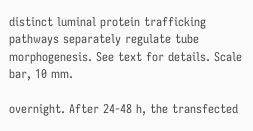distinct luminal protein trafficking pathways separately regulate tube morphogenesis. See text for details. Scale bar, 10 mm.

overnight. After 24-48 h, the transfected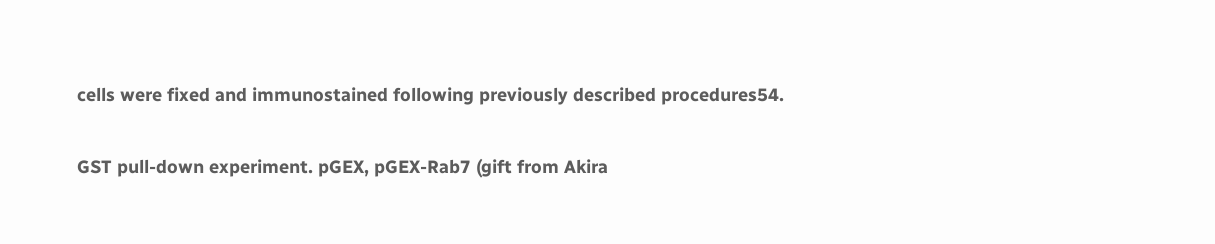cells were fixed and immunostained following previously described procedures54.

GST pull-down experiment. pGEX, pGEX-Rab7 (gift from Akira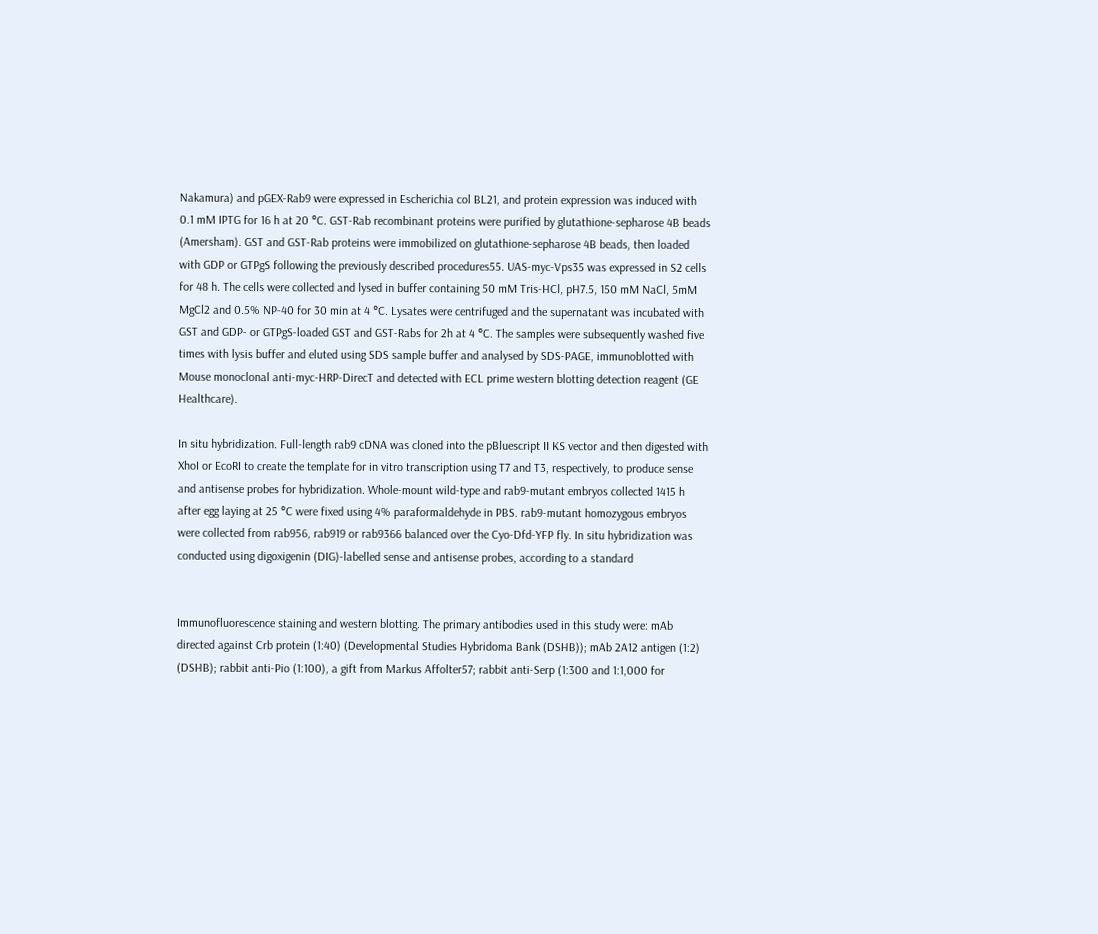Nakamura) and pGEX-Rab9 were expressed in Escherichia col BL21, and protein expression was induced with 0.1 mM IPTG for 16 h at 20 °C. GST-Rab recombinant proteins were purified by glutathione-sepharose 4B beads (Amersham). GST and GST-Rab proteins were immobilized on glutathione-sepharose 4B beads, then loaded with GDP or GTPgS following the previously described procedures55. UAS-myc-Vps35 was expressed in S2 cells for 48 h. The cells were collected and lysed in buffer containing 50 mM Tris-HCl, pH7.5, 150 mM NaCl, 5mM MgCl2 and 0.5% NP-40 for 30 min at 4 °C. Lysates were centrifuged and the supernatant was incubated with GST and GDP- or GTPgS-loaded GST and GST-Rabs for 2h at 4 °C. The samples were subsequently washed five times with lysis buffer and eluted using SDS sample buffer and analysed by SDS-PAGE, immunoblotted with Mouse monoclonal anti-myc-HRP-DirecT and detected with ECL prime western blotting detection reagent (GE Healthcare).

In situ hybridization. Full-length rab9 cDNA was cloned into the pBluescript II KS vector and then digested with XhoI or EcoRI to create the template for in vitro transcription using T7 and T3, respectively, to produce sense and antisense probes for hybridization. Whole-mount wild-type and rab9-mutant embryos collected 1415 h after egg laying at 25 °C were fixed using 4% paraformaldehyde in PBS. rab9-mutant homozygous embryos were collected from rab956, rab919 or rab9366 balanced over the Cyo-Dfd-YFP fly. In situ hybridization was conducted using digoxigenin (DIG)-labelled sense and antisense probes, according to a standard


Immunofluorescence staining and western blotting. The primary antibodies used in this study were: mAb directed against Crb protein (1:40) (Developmental Studies Hybridoma Bank (DSHB)); mAb 2A12 antigen (1:2) (DSHB); rabbit anti-Pio (1:100), a gift from Markus Affolter57; rabbit anti-Serp (1:300 and 1:1,000 for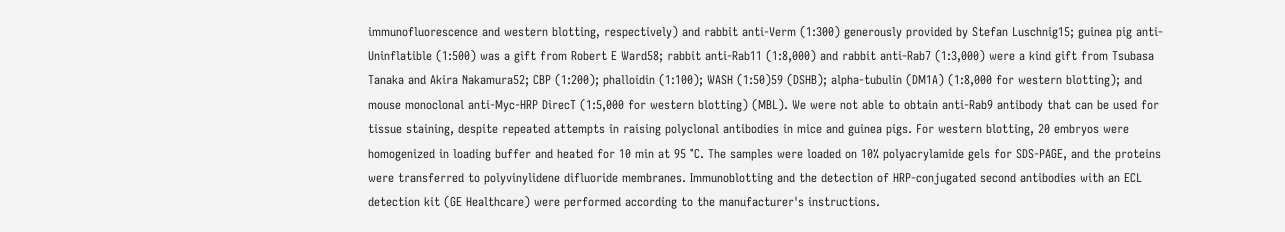immunofluorescence and western blotting, respectively) and rabbit anti-Verm (1:300) generously provided by Stefan Luschnig15; guinea pig anti-Uninflatible (1:500) was a gift from Robert E Ward58; rabbit anti-Rab11 (1:8,000) and rabbit anti-Rab7 (1:3,000) were a kind gift from Tsubasa Tanaka and Akira Nakamura52; CBP (1:200); phalloidin (1:100); WASH (1:50)59 (DSHB); alpha-tubulin (DM1A) (1:8,000 for western blotting); and mouse monoclonal anti-Myc-HRP DirecT (1:5,000 for western blotting) (MBL). We were not able to obtain anti-Rab9 antibody that can be used for tissue staining, despite repeated attempts in raising polyclonal antibodies in mice and guinea pigs. For western blotting, 20 embryos were homogenized in loading buffer and heated for 10 min at 95 °C. The samples were loaded on 10% polyacrylamide gels for SDS-PAGE, and the proteins were transferred to polyvinylidene difluoride membranes. Immunoblotting and the detection of HRP-conjugated second antibodies with an ECL detection kit (GE Healthcare) were performed according to the manufacturer's instructions.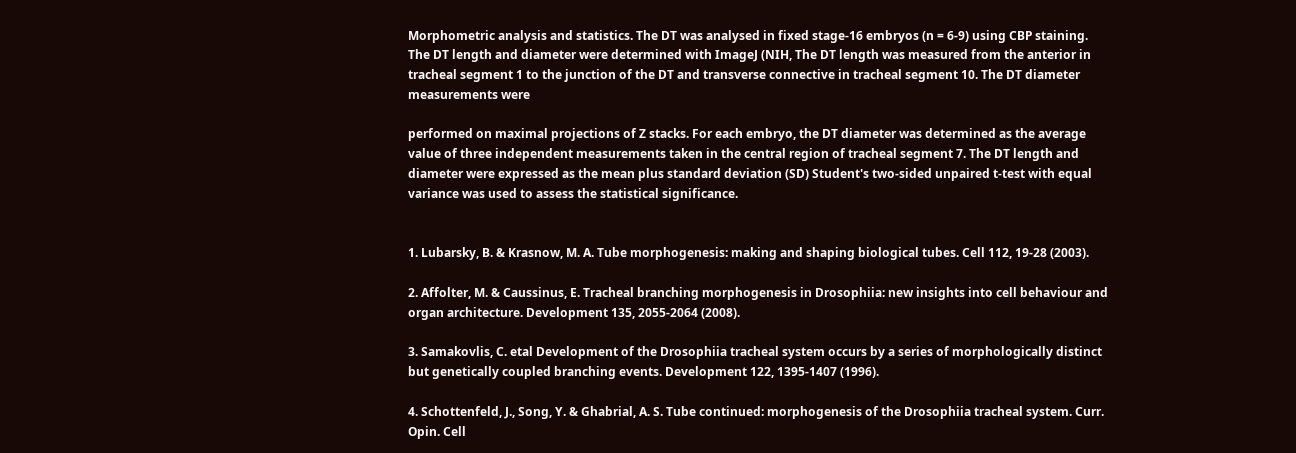Morphometric analysis and statistics. The DT was analysed in fixed stage-16 embryos (n = 6-9) using CBP staining. The DT length and diameter were determined with ImageJ (NIH, The DT length was measured from the anterior in tracheal segment 1 to the junction of the DT and transverse connective in tracheal segment 10. The DT diameter measurements were

performed on maximal projections of Z stacks. For each embryo, the DT diameter was determined as the average value of three independent measurements taken in the central region of tracheal segment 7. The DT length and diameter were expressed as the mean plus standard deviation (SD) Student's two-sided unpaired t-test with equal variance was used to assess the statistical significance.


1. Lubarsky, B. & Krasnow, M. A. Tube morphogenesis: making and shaping biological tubes. Cell 112, 19-28 (2003).

2. Affolter, M. & Caussinus, E. Tracheal branching morphogenesis in Drosophiia: new insights into cell behaviour and organ architecture. Development 135, 2055-2064 (2008).

3. Samakovlis, C. etal Development of the Drosophiia tracheal system occurs by a series of morphologically distinct but genetically coupled branching events. Development 122, 1395-1407 (1996).

4. Schottenfeld, J., Song, Y. & Ghabrial, A. S. Tube continued: morphogenesis of the Drosophiia tracheal system. Curr. Opin. Cell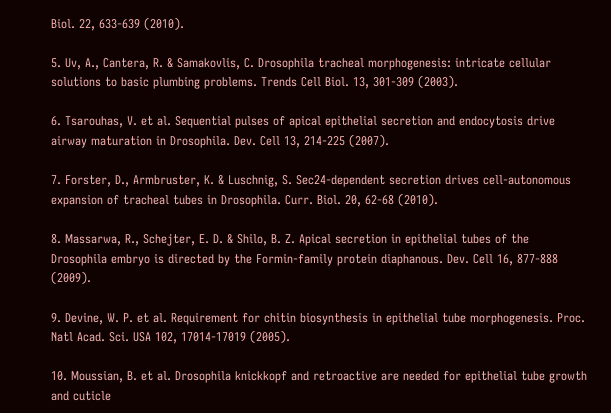Biol. 22, 633-639 (2010).

5. Uv, A., Cantera, R. & Samakovlis, C. Drosophila tracheal morphogenesis: intricate cellular solutions to basic plumbing problems. Trends Cell Biol. 13, 301-309 (2003).

6. Tsarouhas, V. et al. Sequential pulses of apical epithelial secretion and endocytosis drive airway maturation in Drosophila. Dev. Cell 13, 214-225 (2007).

7. Forster, D., Armbruster, K. & Luschnig, S. Sec24-dependent secretion drives cell-autonomous expansion of tracheal tubes in Drosophila. Curr. Biol. 20, 62-68 (2010).

8. Massarwa, R., Schejter, E. D. & Shilo, B. Z. Apical secretion in epithelial tubes of the Drosophila embryo is directed by the Formin-family protein diaphanous. Dev. Cell 16, 877-888 (2009).

9. Devine, W. P. et al. Requirement for chitin biosynthesis in epithelial tube morphogenesis. Proc. Natl Acad. Sci. USA 102, 17014-17019 (2005).

10. Moussian, B. et al. Drosophila knickkopf and retroactive are needed for epithelial tube growth and cuticle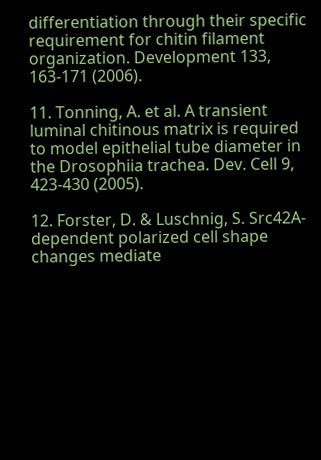differentiation through their specific requirement for chitin filament organization. Development 133, 163-171 (2006).

11. Tonning, A. et al. A transient luminal chitinous matrix is required to model epithelial tube diameter in the Drosophiia trachea. Dev. Cell 9, 423-430 (2005).

12. Forster, D. & Luschnig, S. Src42A-dependent polarized cell shape changes mediate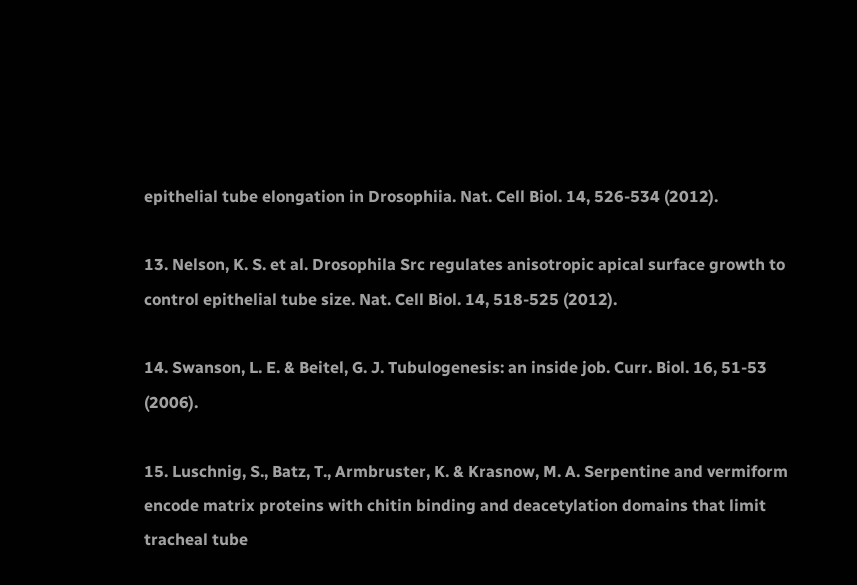epithelial tube elongation in Drosophiia. Nat. Cell Biol. 14, 526-534 (2012).

13. Nelson, K. S. et al. Drosophila Src regulates anisotropic apical surface growth to control epithelial tube size. Nat. Cell Biol. 14, 518-525 (2012).

14. Swanson, L. E. & Beitel, G. J. Tubulogenesis: an inside job. Curr. Biol. 16, 51-53 (2006).

15. Luschnig, S., Batz, T., Armbruster, K. & Krasnow, M. A. Serpentine and vermiform encode matrix proteins with chitin binding and deacetylation domains that limit tracheal tube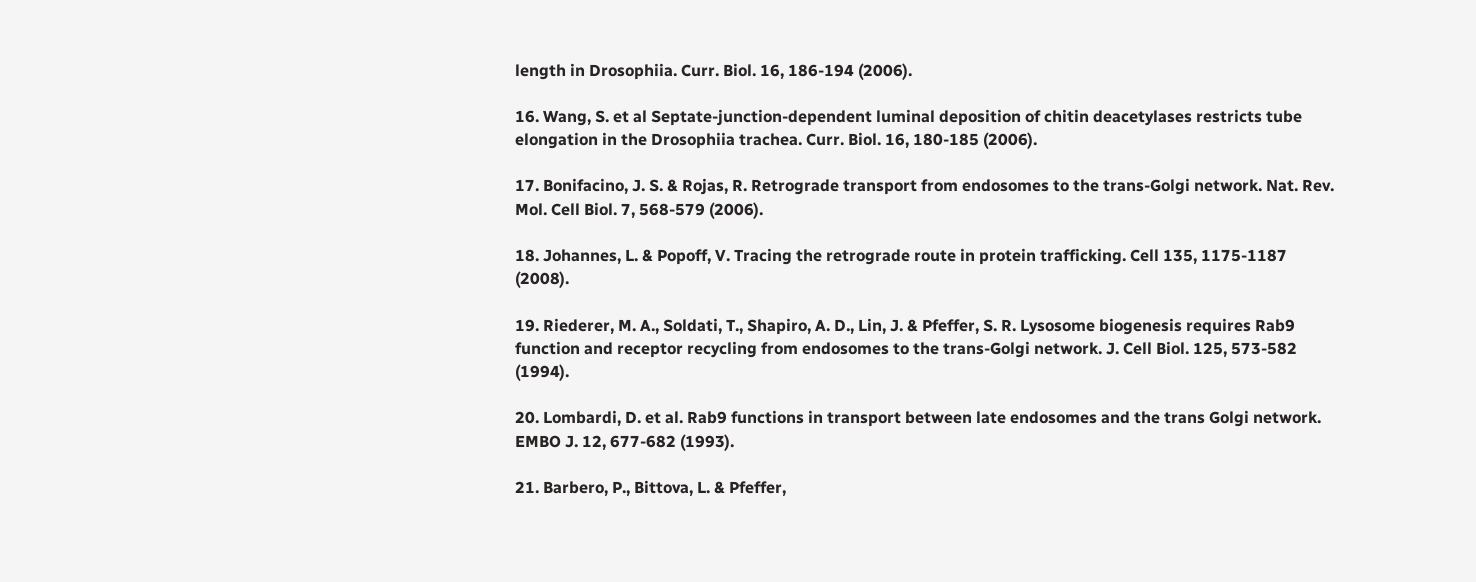length in Drosophiia. Curr. Biol. 16, 186-194 (2006).

16. Wang, S. et al Septate-junction-dependent luminal deposition of chitin deacetylases restricts tube elongation in the Drosophiia trachea. Curr. Biol. 16, 180-185 (2006).

17. Bonifacino, J. S. & Rojas, R. Retrograde transport from endosomes to the trans-Golgi network. Nat. Rev. Mol. Cell Biol. 7, 568-579 (2006).

18. Johannes, L. & Popoff, V. Tracing the retrograde route in protein trafficking. Cell 135, 1175-1187 (2008).

19. Riederer, M. A., Soldati, T., Shapiro, A. D., Lin, J. & Pfeffer, S. R. Lysosome biogenesis requires Rab9 function and receptor recycling from endosomes to the trans-Golgi network. J. Cell Biol. 125, 573-582 (1994).

20. Lombardi, D. et al. Rab9 functions in transport between late endosomes and the trans Golgi network. EMBO J. 12, 677-682 (1993).

21. Barbero, P., Bittova, L. & Pfeffer,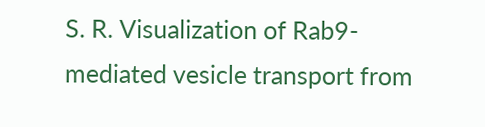S. R. Visualization of Rab9-mediated vesicle transport from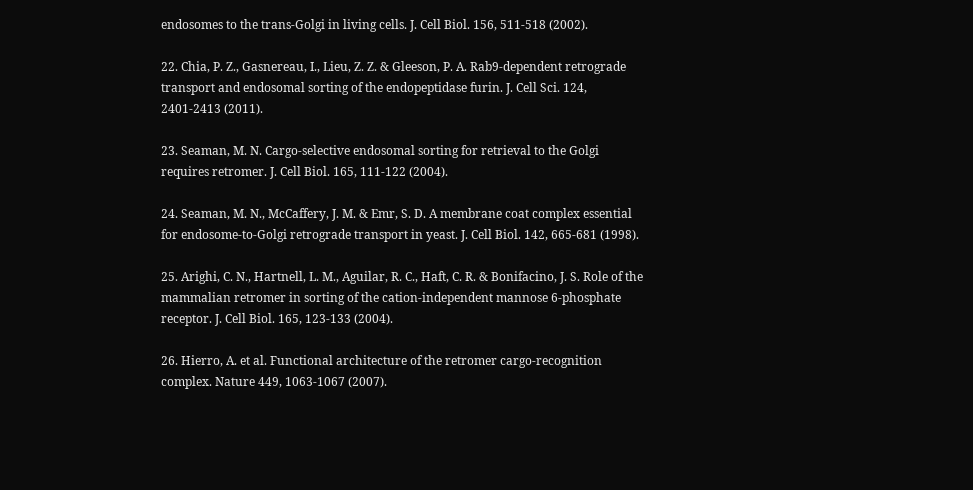endosomes to the trans-Golgi in living cells. J. Cell Biol. 156, 511-518 (2002).

22. Chia, P. Z., Gasnereau, I., Lieu, Z. Z. & Gleeson, P. A. Rab9-dependent retrograde transport and endosomal sorting of the endopeptidase furin. J. Cell Sci. 124, 2401-2413 (2011).

23. Seaman, M. N. Cargo-selective endosomal sorting for retrieval to the Golgi requires retromer. J. Cell Biol. 165, 111-122 (2004).

24. Seaman, M. N., McCaffery, J. M. & Emr, S. D. A membrane coat complex essential for endosome-to-Golgi retrograde transport in yeast. J. Cell Biol. 142, 665-681 (1998).

25. Arighi, C. N., Hartnell, L. M., Aguilar, R. C., Haft, C. R. & Bonifacino, J. S. Role of the mammalian retromer in sorting of the cation-independent mannose 6-phosphate receptor. J. Cell Biol. 165, 123-133 (2004).

26. Hierro, A. et al. Functional architecture of the retromer cargo-recognition complex. Nature 449, 1063-1067 (2007).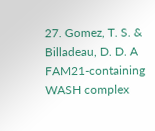27. Gomez, T. S. & Billadeau, D. D. A FAM21-containing WASH complex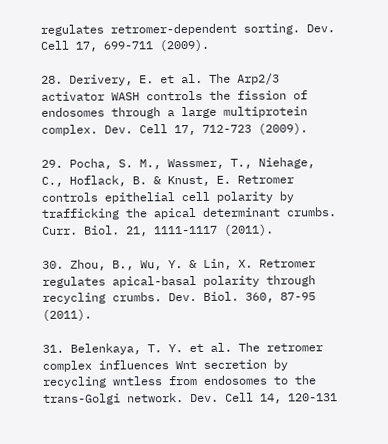regulates retromer-dependent sorting. Dev. Cell 17, 699-711 (2009).

28. Derivery, E. et al. The Arp2/3 activator WASH controls the fission of endosomes through a large multiprotein complex. Dev. Cell 17, 712-723 (2009).

29. Pocha, S. M., Wassmer, T., Niehage, C., Hoflack, B. & Knust, E. Retromer controls epithelial cell polarity by trafficking the apical determinant crumbs. Curr. Biol. 21, 1111-1117 (2011).

30. Zhou, B., Wu, Y. & Lin, X. Retromer regulates apical-basal polarity through recycling crumbs. Dev. Biol. 360, 87-95 (2011).

31. Belenkaya, T. Y. et al. The retromer complex influences Wnt secretion by recycling wntless from endosomes to the trans-Golgi network. Dev. Cell 14, 120-131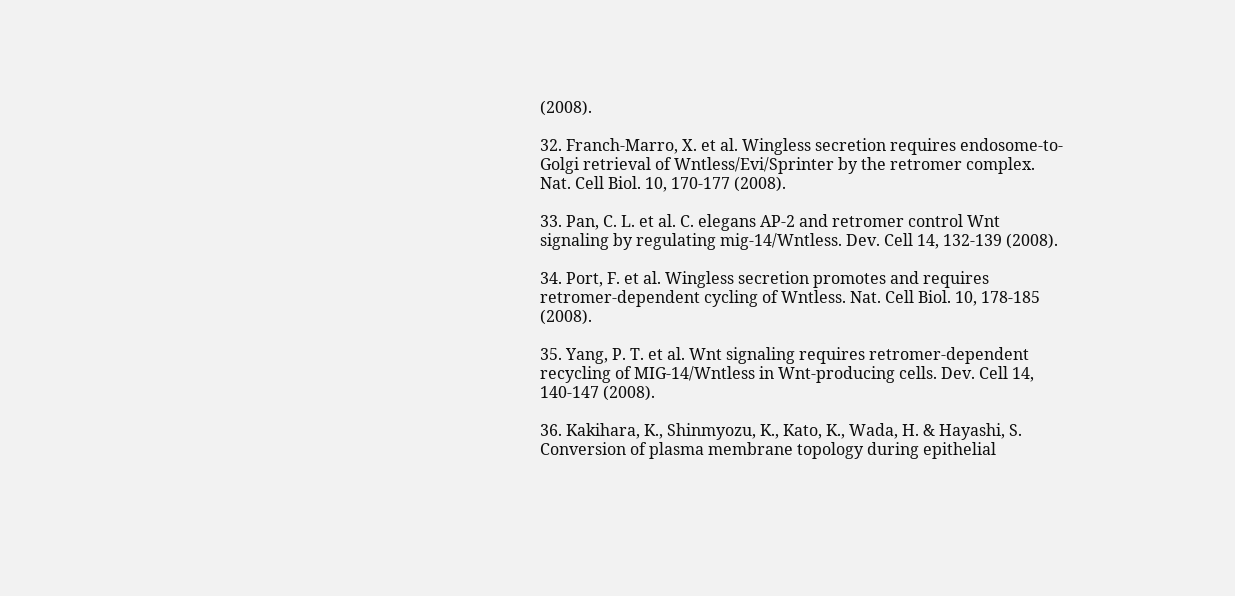(2008).

32. Franch-Marro, X. et al. Wingless secretion requires endosome-to-Golgi retrieval of Wntless/Evi/Sprinter by the retromer complex. Nat. Cell Biol. 10, 170-177 (2008).

33. Pan, C. L. et al. C. elegans AP-2 and retromer control Wnt signaling by regulating mig-14/Wntless. Dev. Cell 14, 132-139 (2008).

34. Port, F. et al. Wingless secretion promotes and requires retromer-dependent cycling of Wntless. Nat. Cell Biol. 10, 178-185 (2008).

35. Yang, P. T. et al. Wnt signaling requires retromer-dependent recycling of MIG-14/Wntless in Wnt-producing cells. Dev. Cell 14, 140-147 (2008).

36. Kakihara, K., Shinmyozu, K., Kato, K., Wada, H. & Hayashi, S. Conversion of plasma membrane topology during epithelial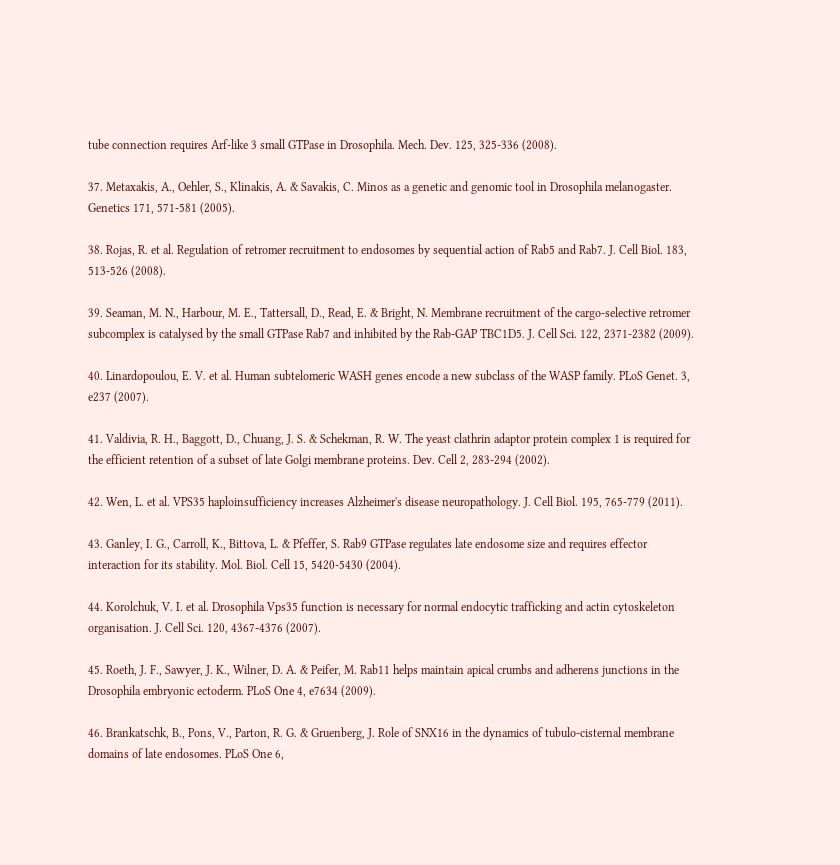tube connection requires Arf-like 3 small GTPase in Drosophila. Mech. Dev. 125, 325-336 (2008).

37. Metaxakis, A., Oehler, S., Klinakis, A. & Savakis, C. Minos as a genetic and genomic tool in Drosophila melanogaster. Genetics 171, 571-581 (2005).

38. Rojas, R. et al. Regulation of retromer recruitment to endosomes by sequential action of Rab5 and Rab7. J. Cell Biol. 183, 513-526 (2008).

39. Seaman, M. N., Harbour, M. E., Tattersall, D., Read, E. & Bright, N. Membrane recruitment of the cargo-selective retromer subcomplex is catalysed by the small GTPase Rab7 and inhibited by the Rab-GAP TBC1D5. J. Cell Sci. 122, 2371-2382 (2009).

40. Linardopoulou, E. V. et al. Human subtelomeric WASH genes encode a new subclass of the WASP family. PLoS Genet. 3, e237 (2007).

41. Valdivia, R. H., Baggott, D., Chuang, J. S. & Schekman, R. W. The yeast clathrin adaptor protein complex 1 is required for the efficient retention of a subset of late Golgi membrane proteins. Dev. Cell 2, 283-294 (2002).

42. Wen, L. et al. VPS35 haploinsufficiency increases Alzheimer's disease neuropathology. J. Cell Biol. 195, 765-779 (2011).

43. Ganley, I. G., Carroll, K., Bittova, L. & Pfeffer, S. Rab9 GTPase regulates late endosome size and requires effector interaction for its stability. Mol. Biol. Cell 15, 5420-5430 (2004).

44. Korolchuk, V. I. et al. Drosophila Vps35 function is necessary for normal endocytic trafficking and actin cytoskeleton organisation. J. Cell Sci. 120, 4367-4376 (2007).

45. Roeth, J. F., Sawyer, J. K., Wilner, D. A. & Peifer, M. Rab11 helps maintain apical crumbs and adherens junctions in the Drosophila embryonic ectoderm. PLoS One 4, e7634 (2009).

46. Brankatschk, B., Pons, V., Parton, R. G. & Gruenberg, J. Role of SNX16 in the dynamics of tubulo-cisternal membrane domains of late endosomes. PLoS One 6,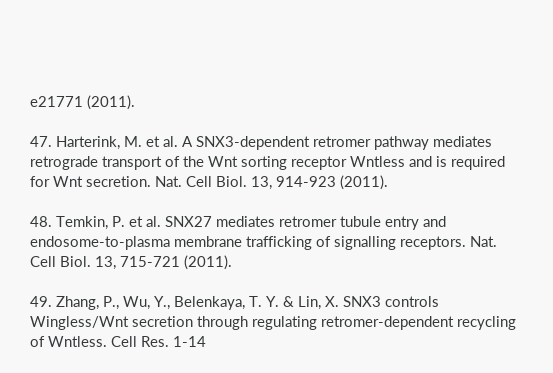e21771 (2011).

47. Harterink, M. et al. A SNX3-dependent retromer pathway mediates retrograde transport of the Wnt sorting receptor Wntless and is required for Wnt secretion. Nat. Cell Biol. 13, 914-923 (2011).

48. Temkin, P. et al. SNX27 mediates retromer tubule entry and endosome-to-plasma membrane trafficking of signalling receptors. Nat. Cell Biol. 13, 715-721 (2011).

49. Zhang, P., Wu, Y., Belenkaya, T. Y. & Lin, X. SNX3 controls Wingless/Wnt secretion through regulating retromer-dependent recycling of Wntless. Cell Res. 1-14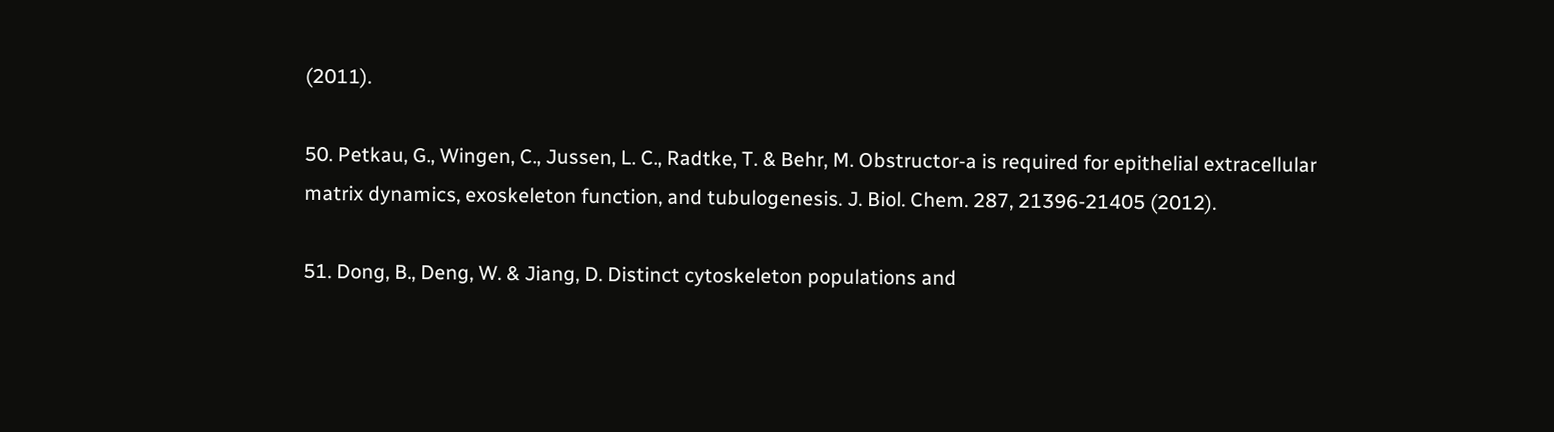(2011).

50. Petkau, G., Wingen, C., Jussen, L. C., Radtke, T. & Behr, M. Obstructor-a is required for epithelial extracellular matrix dynamics, exoskeleton function, and tubulogenesis. J. Biol. Chem. 287, 21396-21405 (2012).

51. Dong, B., Deng, W. & Jiang, D. Distinct cytoskeleton populations and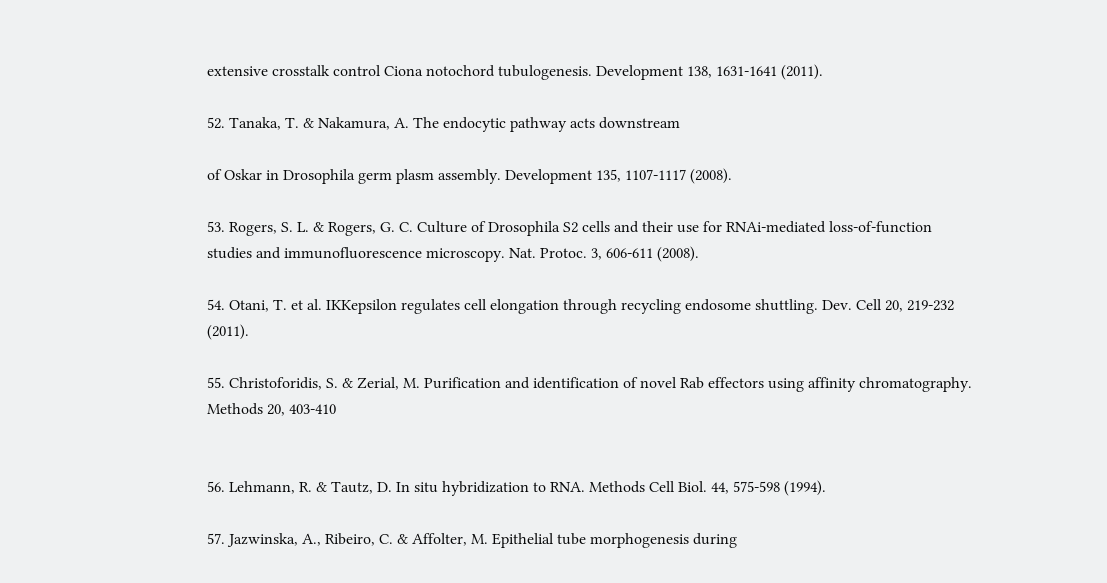extensive crosstalk control Ciona notochord tubulogenesis. Development 138, 1631-1641 (2011).

52. Tanaka, T. & Nakamura, A. The endocytic pathway acts downstream

of Oskar in Drosophila germ plasm assembly. Development 135, 1107-1117 (2008).

53. Rogers, S. L. & Rogers, G. C. Culture of Drosophila S2 cells and their use for RNAi-mediated loss-of-function studies and immunofluorescence microscopy. Nat. Protoc. 3, 606-611 (2008).

54. Otani, T. et al. IKKepsilon regulates cell elongation through recycling endosome shuttling. Dev. Cell 20, 219-232 (2011).

55. Christoforidis, S. & Zerial, M. Purification and identification of novel Rab effectors using affinity chromatography. Methods 20, 403-410


56. Lehmann, R. & Tautz, D. In situ hybridization to RNA. Methods Cell Biol. 44, 575-598 (1994).

57. Jazwinska, A., Ribeiro, C. & Affolter, M. Epithelial tube morphogenesis during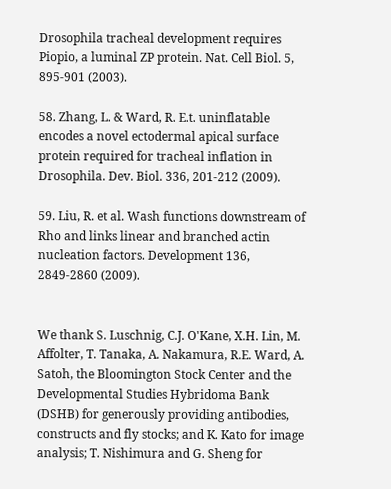Drosophila tracheal development requires Piopio, a luminal ZP protein. Nat. Cell Biol. 5, 895-901 (2003).

58. Zhang, L. & Ward, R. E.t. uninflatable encodes a novel ectodermal apical surface protein required for tracheal inflation in Drosophila. Dev. Biol. 336, 201-212 (2009).

59. Liu, R. et al. Wash functions downstream of Rho and links linear and branched actin nucleation factors. Development 136, 2849-2860 (2009).


We thank S. Luschnig, C.J. O'Kane, X.H. Lin, M. Affolter, T. Tanaka, A. Nakamura, R.E. Ward, A. Satoh, the Bloomington Stock Center and the Developmental Studies Hybridoma Bank (DSHB) for generously providing antibodies, constructs and fly stocks; and K. Kato for image analysis; T. Nishimura and G. Sheng for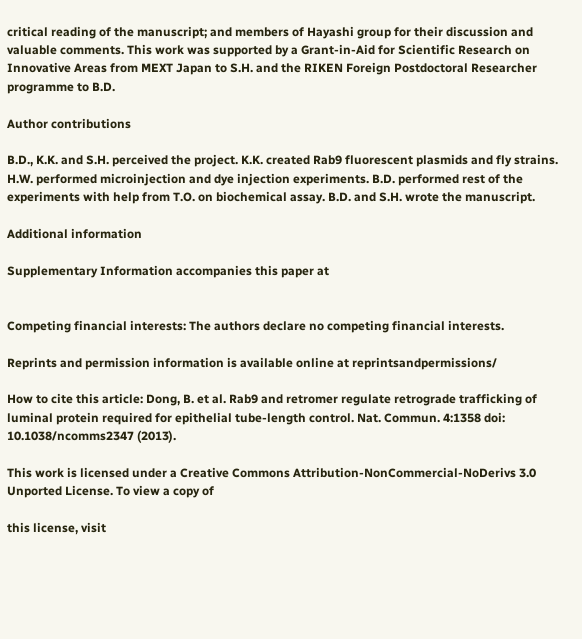critical reading of the manuscript; and members of Hayashi group for their discussion and valuable comments. This work was supported by a Grant-in-Aid for Scientific Research on Innovative Areas from MEXT Japan to S.H. and the RIKEN Foreign Postdoctoral Researcher programme to B.D.

Author contributions

B.D., K.K. and S.H. perceived the project. K.K. created Rab9 fluorescent plasmids and fly strains. H.W. performed microinjection and dye injection experiments. B.D. performed rest of the experiments with help from T.O. on biochemical assay. B.D. and S.H. wrote the manuscript.

Additional information

Supplementary Information accompanies this paper at


Competing financial interests: The authors declare no competing financial interests.

Reprints and permission information is available online at reprintsandpermissions/

How to cite this article: Dong, B. et al. Rab9 and retromer regulate retrograde trafficking of luminal protein required for epithelial tube-length control. Nat. Commun. 4:1358 doi: 10.1038/ncomms2347 (2013).

This work is licensed under a Creative Commons Attribution-NonCommercial-NoDerivs 3.0 Unported License. To view a copy of

this license, visit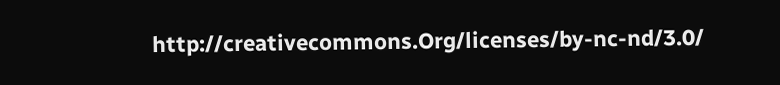http://creativecommons.Org/licenses/by-nc-nd/3.0/